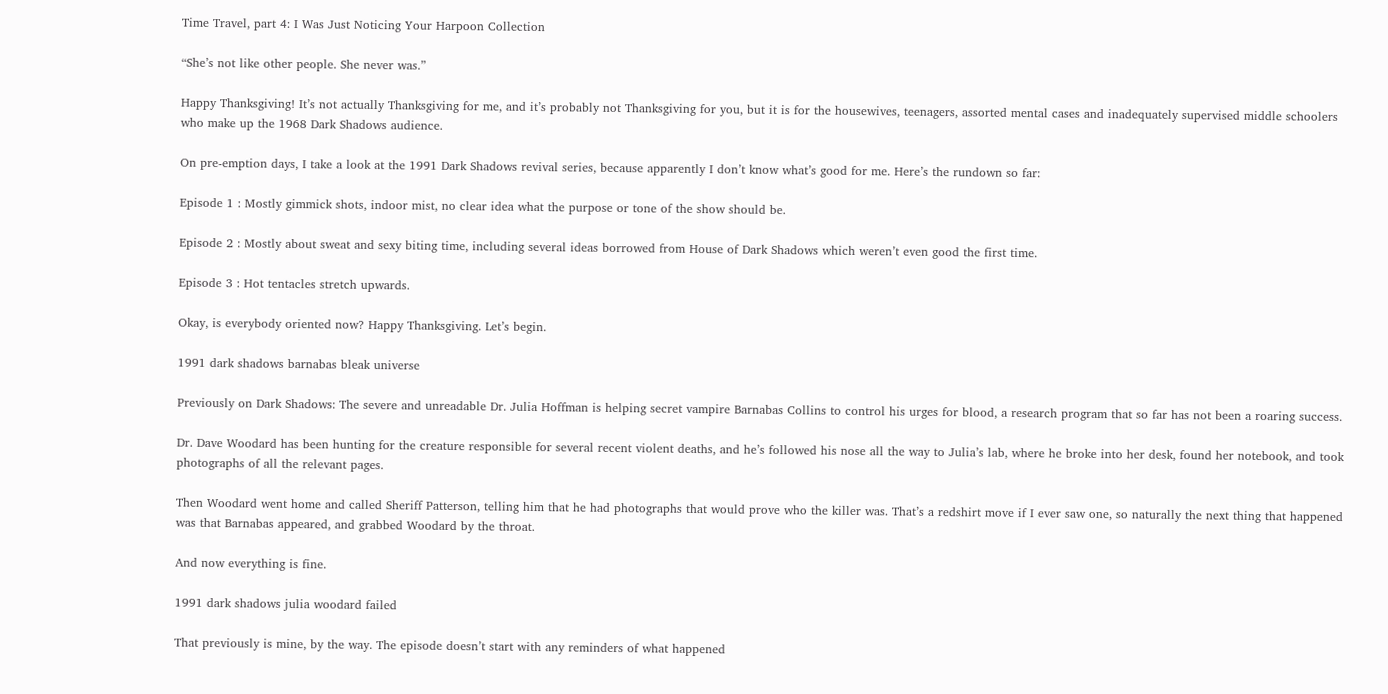Time Travel, part 4: I Was Just Noticing Your Harpoon Collection

“She’s not like other people. She never was.”

Happy Thanksgiving! It’s not actually Thanksgiving for me, and it’s probably not Thanksgiving for you, but it is for the housewives, teenagers, assorted mental cases and inadequately supervised middle schoolers who make up the 1968 Dark Shadows audience.

On pre-emption days, I take a look at the 1991 Dark Shadows revival series, because apparently I don’t know what’s good for me. Here’s the rundown so far:

Episode 1 : Mostly gimmick shots, indoor mist, no clear idea what the purpose or tone of the show should be.

Episode 2 : Mostly about sweat and sexy biting time, including several ideas borrowed from House of Dark Shadows which weren’t even good the first time.

Episode 3 : Hot tentacles stretch upwards.

Okay, is everybody oriented now? Happy Thanksgiving. Let’s begin.

1991 dark shadows barnabas bleak universe

Previously on Dark Shadows: The severe and unreadable Dr. Julia Hoffman is helping secret vampire Barnabas Collins to control his urges for blood, a research program that so far has not been a roaring success.

Dr. Dave Woodard has been hunting for the creature responsible for several recent violent deaths, and he’s followed his nose all the way to Julia’s lab, where he broke into her desk, found her notebook, and took photographs of all the relevant pages.

Then Woodard went home and called Sheriff Patterson, telling him that he had photographs that would prove who the killer was. That’s a redshirt move if I ever saw one, so naturally the next thing that happened was that Barnabas appeared, and grabbed Woodard by the throat.

And now everything is fine.

1991 dark shadows julia woodard failed

That previously is mine, by the way. The episode doesn’t start with any reminders of what happened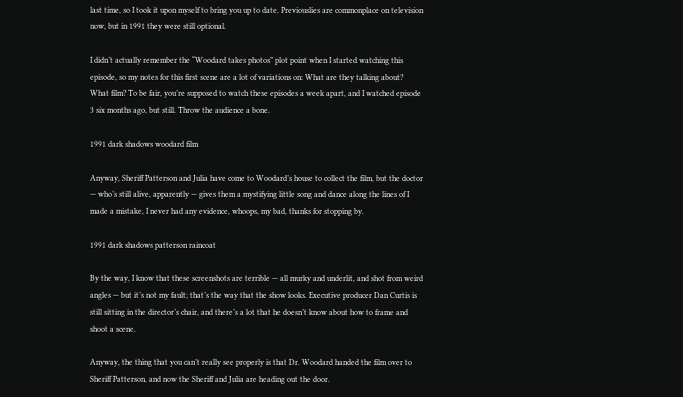last time, so I took it upon myself to bring you up to date. Previouslies are commonplace on television now, but in 1991 they were still optional.

I didn’t actually remember the “Woodard takes photos” plot point when I started watching this episode, so my notes for this first scene are a lot of variations on: What are they talking about? What film? To be fair, you’re supposed to watch these episodes a week apart, and I watched episode 3 six months ago, but still. Throw the audience a bone.

1991 dark shadows woodard film

Anyway, Sheriff Patterson and Julia have come to Woodard’s house to collect the film, but the doctor — who’s still alive, apparently — gives them a mystifying little song and dance along the lines of I made a mistake, I never had any evidence, whoops, my bad, thanks for stopping by.

1991 dark shadows patterson raincoat

By the way, I know that these screenshots are terrible — all murky and underlit, and shot from weird angles — but it’s not my fault; that’s the way that the show looks. Executive producer Dan Curtis is still sitting in the director’s chair, and there’s a lot that he doesn’t know about how to frame and shoot a scene.

Anyway, the thing that you can’t really see properly is that Dr. Woodard handed the film over to Sheriff Patterson, and now the Sheriff and Julia are heading out the door.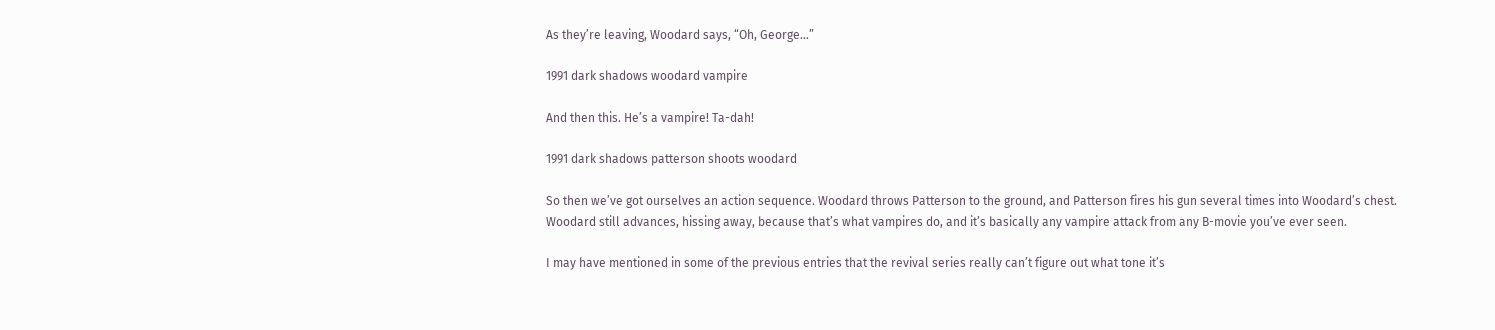As they’re leaving, Woodard says, “Oh, George…”

1991 dark shadows woodard vampire

And then this. He’s a vampire! Ta-dah!

1991 dark shadows patterson shoots woodard

So then we’ve got ourselves an action sequence. Woodard throws Patterson to the ground, and Patterson fires his gun several times into Woodard’s chest. Woodard still advances, hissing away, because that’s what vampires do, and it’s basically any vampire attack from any B-movie you’ve ever seen.

I may have mentioned in some of the previous entries that the revival series really can’t figure out what tone it’s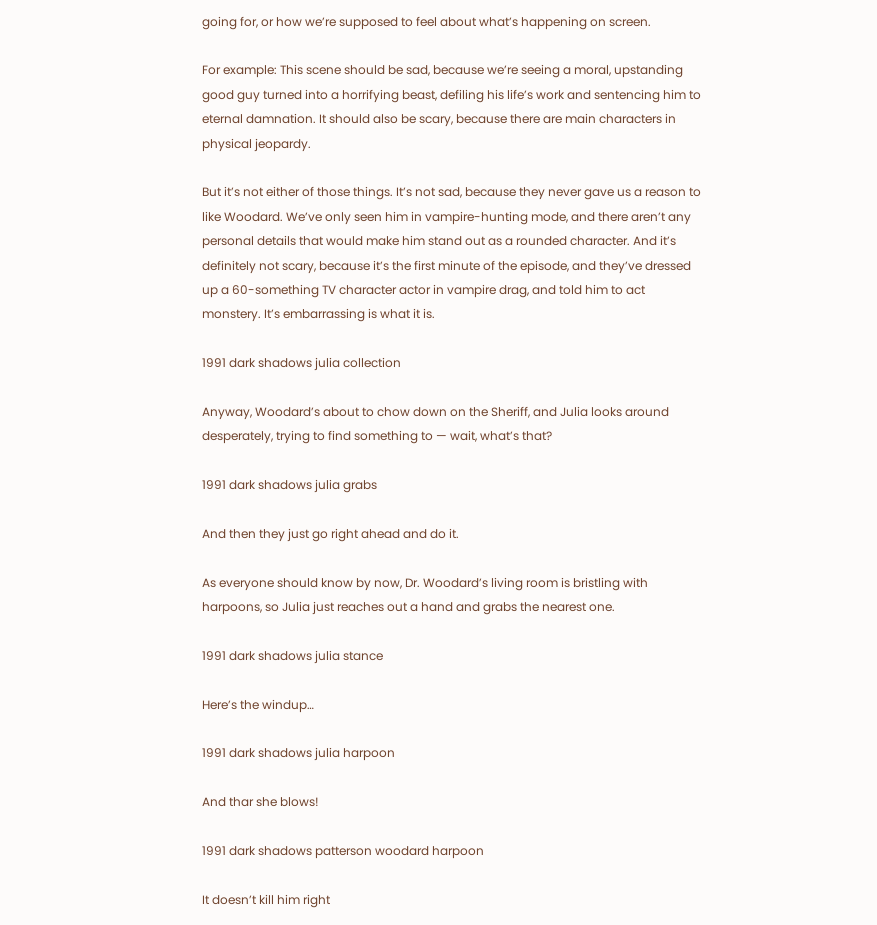going for, or how we’re supposed to feel about what’s happening on screen.

For example: This scene should be sad, because we’re seeing a moral, upstanding good guy turned into a horrifying beast, defiling his life’s work and sentencing him to eternal damnation. It should also be scary, because there are main characters in physical jeopardy.

But it’s not either of those things. It’s not sad, because they never gave us a reason to like Woodard. We’ve only seen him in vampire-hunting mode, and there aren’t any personal details that would make him stand out as a rounded character. And it’s definitely not scary, because it’s the first minute of the episode, and they’ve dressed up a 60-something TV character actor in vampire drag, and told him to act monstery. It’s embarrassing is what it is.

1991 dark shadows julia collection

Anyway, Woodard’s about to chow down on the Sheriff, and Julia looks around desperately, trying to find something to — wait, what’s that?

1991 dark shadows julia grabs

And then they just go right ahead and do it.

As everyone should know by now, Dr. Woodard’s living room is bristling with harpoons, so Julia just reaches out a hand and grabs the nearest one.

1991 dark shadows julia stance

Here’s the windup…

1991 dark shadows julia harpoon

And thar she blows!

1991 dark shadows patterson woodard harpoon

It doesn’t kill him right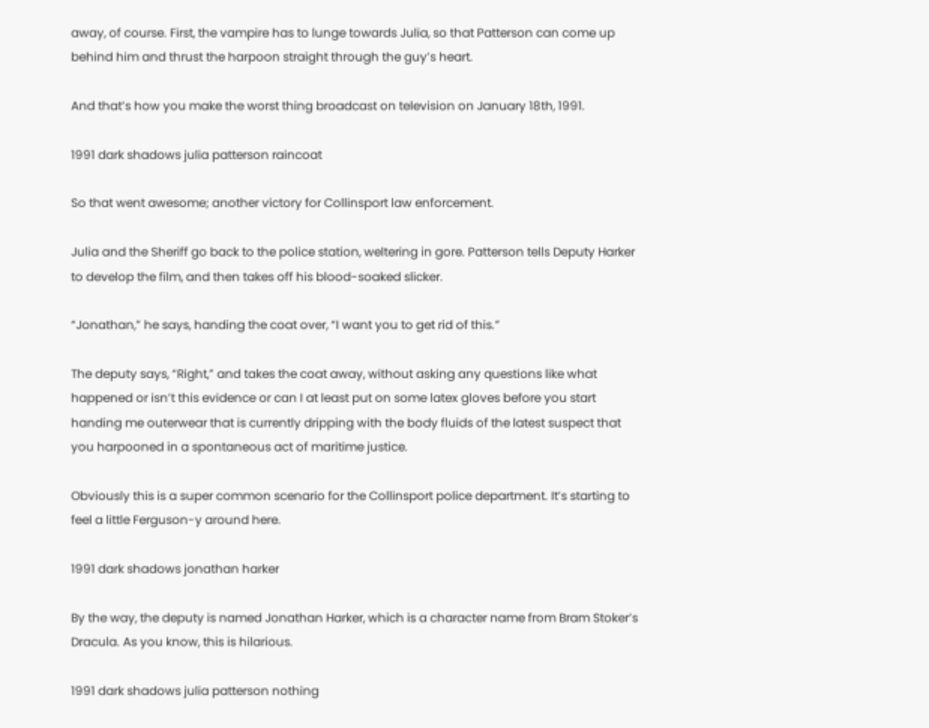away, of course. First, the vampire has to lunge towards Julia, so that Patterson can come up behind him and thrust the harpoon straight through the guy’s heart.

And that’s how you make the worst thing broadcast on television on January 18th, 1991.

1991 dark shadows julia patterson raincoat

So that went awesome; another victory for Collinsport law enforcement.

Julia and the Sheriff go back to the police station, weltering in gore. Patterson tells Deputy Harker to develop the film, and then takes off his blood-soaked slicker.

“Jonathan,” he says, handing the coat over, “I want you to get rid of this.”

The deputy says, “Right,” and takes the coat away, without asking any questions like what happened or isn’t this evidence or can I at least put on some latex gloves before you start handing me outerwear that is currently dripping with the body fluids of the latest suspect that you harpooned in a spontaneous act of maritime justice.

Obviously this is a super common scenario for the Collinsport police department. It’s starting to feel a little Ferguson-y around here.

1991 dark shadows jonathan harker

By the way, the deputy is named Jonathan Harker, which is a character name from Bram Stoker’s Dracula. As you know, this is hilarious.

1991 dark shadows julia patterson nothing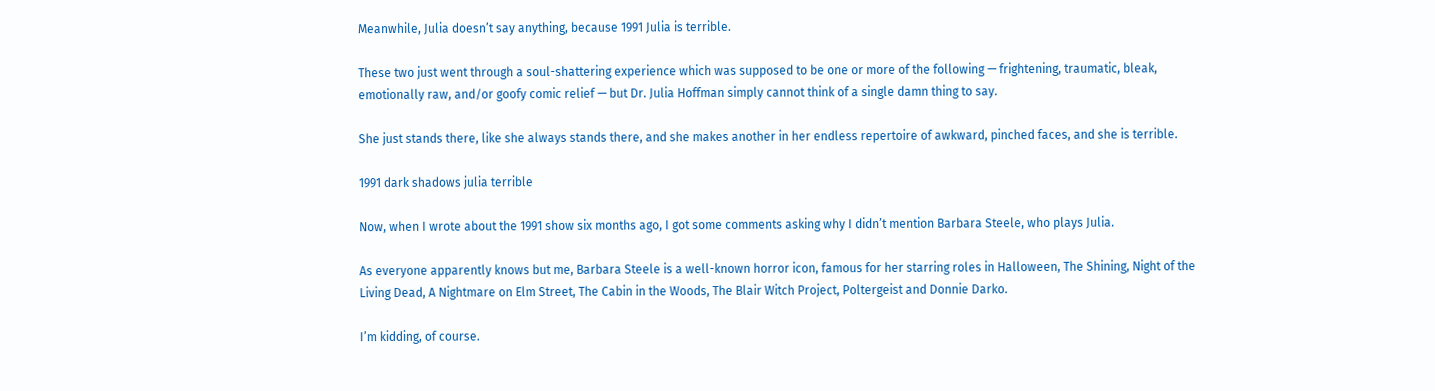Meanwhile, Julia doesn’t say anything, because 1991 Julia is terrible.

These two just went through a soul-shattering experience which was supposed to be one or more of the following — frightening, traumatic, bleak, emotionally raw, and/or goofy comic relief — but Dr. Julia Hoffman simply cannot think of a single damn thing to say.

She just stands there, like she always stands there, and she makes another in her endless repertoire of awkward, pinched faces, and she is terrible.

1991 dark shadows julia terrible

Now, when I wrote about the 1991 show six months ago, I got some comments asking why I didn’t mention Barbara Steele, who plays Julia.

As everyone apparently knows but me, Barbara Steele is a well-known horror icon, famous for her starring roles in Halloween, The Shining, Night of the Living Dead, A Nightmare on Elm Street, The Cabin in the Woods, The Blair Witch Project, Poltergeist and Donnie Darko.

I’m kidding, of course.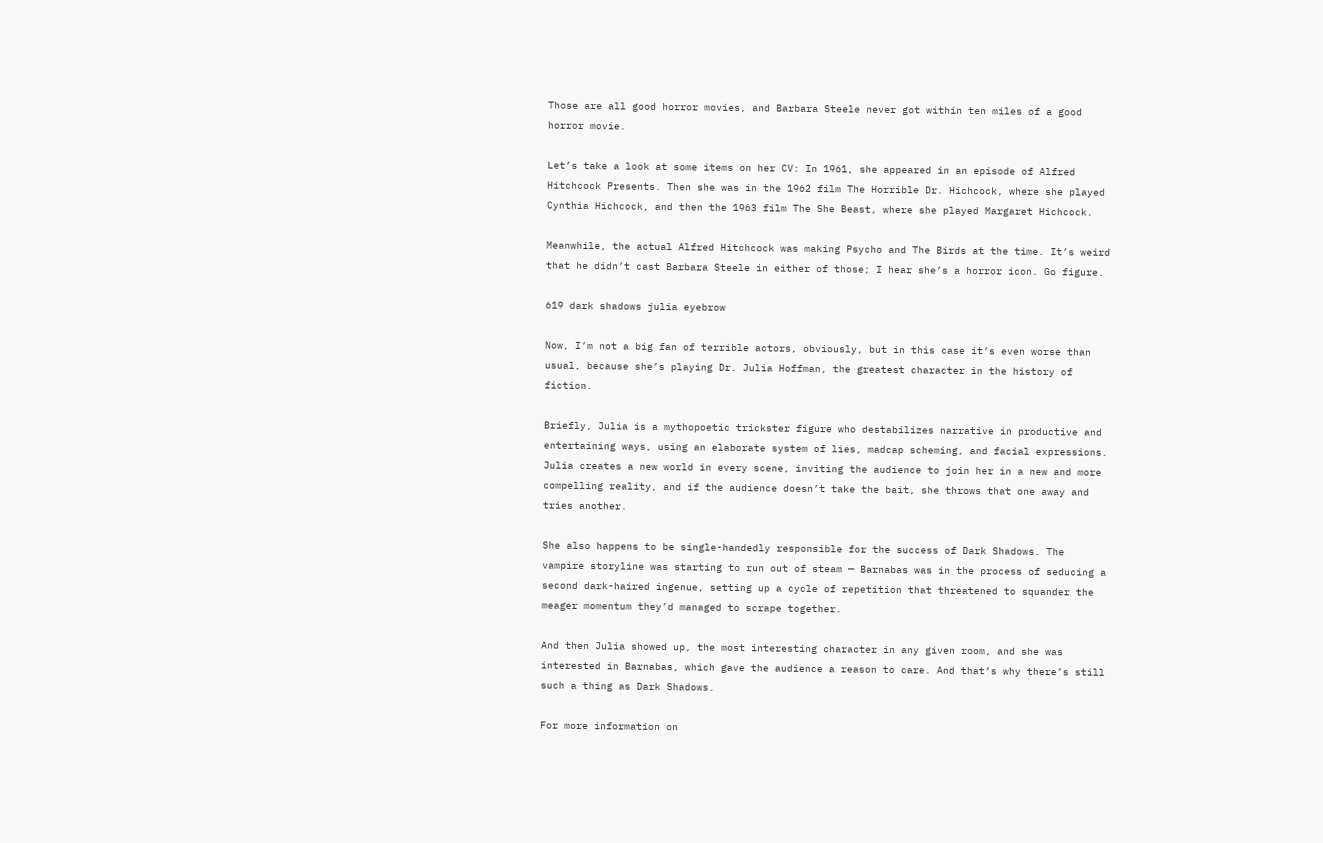Those are all good horror movies, and Barbara Steele never got within ten miles of a good horror movie.

Let’s take a look at some items on her CV: In 1961, she appeared in an episode of Alfred Hitchcock Presents. Then she was in the 1962 film The Horrible Dr. Hichcock, where she played Cynthia Hichcock, and then the 1963 film The She Beast, where she played Margaret Hichcock.

Meanwhile, the actual Alfred Hitchcock was making Psycho and The Birds at the time. It’s weird that he didn’t cast Barbara Steele in either of those; I hear she’s a horror icon. Go figure.

619 dark shadows julia eyebrow

Now, I’m not a big fan of terrible actors, obviously, but in this case it’s even worse than usual, because she’s playing Dr. Julia Hoffman, the greatest character in the history of fiction.

Briefly, Julia is a mythopoetic trickster figure who destabilizes narrative in productive and entertaining ways, using an elaborate system of lies, madcap scheming, and facial expressions. Julia creates a new world in every scene, inviting the audience to join her in a new and more compelling reality, and if the audience doesn’t take the bait, she throws that one away and tries another.

She also happens to be single-handedly responsible for the success of Dark Shadows. The vampire storyline was starting to run out of steam — Barnabas was in the process of seducing a second dark-haired ingenue, setting up a cycle of repetition that threatened to squander the meager momentum they’d managed to scrape together.

And then Julia showed up, the most interesting character in any given room, and she was interested in Barnabas, which gave the audience a reason to care. And that’s why there’s still such a thing as Dark Shadows.

For more information on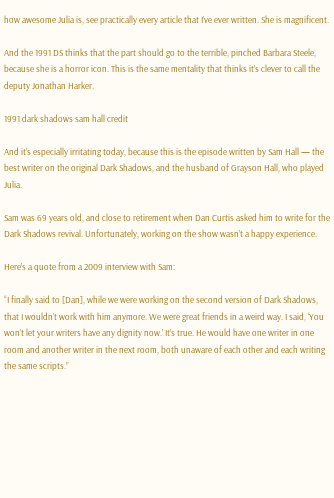how awesome Julia is, see practically every article that I’ve ever written. She is magnificent.

And the 1991 DS thinks that the part should go to the terrible, pinched Barbara Steele, because she is a horror icon. This is the same mentality that thinks it’s clever to call the deputy Jonathan Harker.

1991 dark shadows sam hall credit

And it’s especially irritating today, because this is the episode written by Sam Hall — the best writer on the original Dark Shadows, and the husband of Grayson Hall, who played Julia.

Sam was 69 years old, and close to retirement when Dan Curtis asked him to write for the Dark Shadows revival. Unfortunately, working on the show wasn’t a happy experience.

Here’s a quote from a 2009 interview with Sam:

“I finally said to [Dan], while we were working on the second version of Dark Shadows, that I wouldn’t work with him anymore. We were great friends in a weird way. I said, ‘You won’t let your writers have any dignity now.’ It’s true. He would have one writer in one room and another writer in the next room, both unaware of each other and each writing the same scripts.”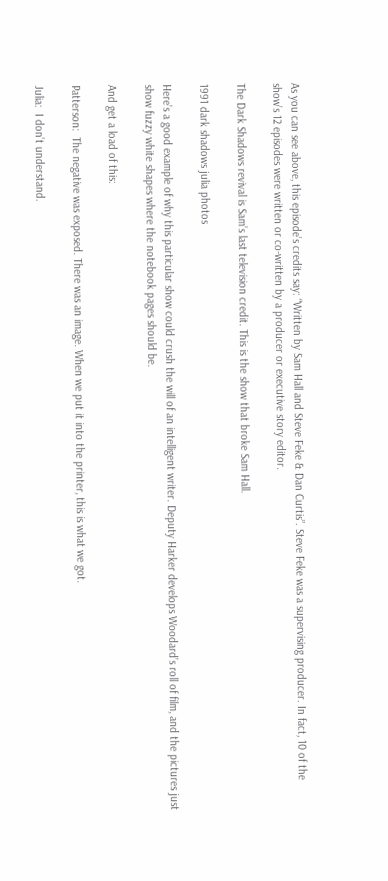As you can see above, this episode’s credits say: “Written by Sam Hall and Steve Feke & Dan Curtis”. Steve Feke was a supervising producer. In fact, 10 of the show’s 12 episodes were written or co-written by a producer or executive story editor.

The Dark Shadows revival is Sam’s last television credit. This is the show that broke Sam Hall.

1991 dark shadows julia photos

Here’s a good example of why this particular show could crush the will of an intelligent writer. Deputy Harker develops Woodard’s roll of film, and the pictures just show fuzzy white shapes where the notebook pages should be.

And get a load of this:

Patterson:  The negative was exposed. There was an image. When we put it into the printer, this is what we got.

Julia:  I don’t understand.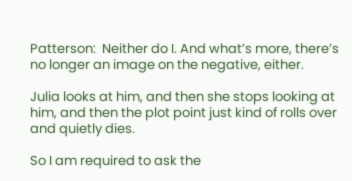Patterson:  Neither do I. And what’s more, there’s no longer an image on the negative, either.

Julia looks at him, and then she stops looking at him, and then the plot point just kind of rolls over and quietly dies.

So I am required to ask the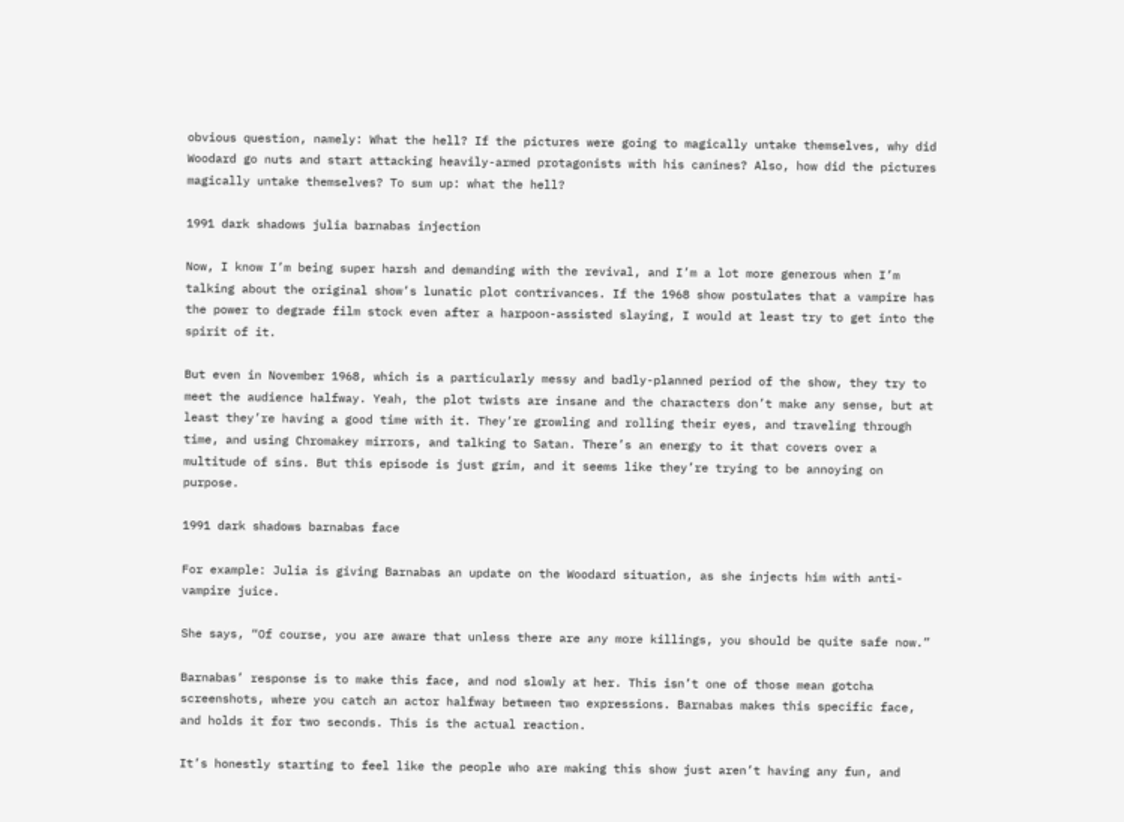obvious question, namely: What the hell? If the pictures were going to magically untake themselves, why did Woodard go nuts and start attacking heavily-armed protagonists with his canines? Also, how did the pictures magically untake themselves? To sum up: what the hell?

1991 dark shadows julia barnabas injection

Now, I know I’m being super harsh and demanding with the revival, and I’m a lot more generous when I’m talking about the original show’s lunatic plot contrivances. If the 1968 show postulates that a vampire has the power to degrade film stock even after a harpoon-assisted slaying, I would at least try to get into the spirit of it.

But even in November 1968, which is a particularly messy and badly-planned period of the show, they try to meet the audience halfway. Yeah, the plot twists are insane and the characters don’t make any sense, but at least they’re having a good time with it. They’re growling and rolling their eyes, and traveling through time, and using Chromakey mirrors, and talking to Satan. There’s an energy to it that covers over a multitude of sins. But this episode is just grim, and it seems like they’re trying to be annoying on purpose.

1991 dark shadows barnabas face

For example: Julia is giving Barnabas an update on the Woodard situation, as she injects him with anti-vampire juice.

She says, “Of course, you are aware that unless there are any more killings, you should be quite safe now.”

Barnabas’ response is to make this face, and nod slowly at her. This isn’t one of those mean gotcha screenshots, where you catch an actor halfway between two expressions. Barnabas makes this specific face, and holds it for two seconds. This is the actual reaction.

It’s honestly starting to feel like the people who are making this show just aren’t having any fun, and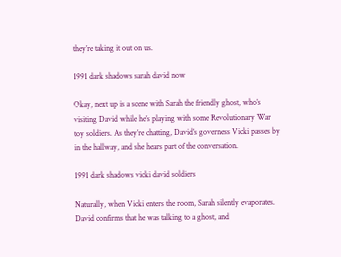they’re taking it out on us.

1991 dark shadows sarah david now

Okay, next up is a scene with Sarah the friendly ghost, who’s visiting David while he’s playing with some Revolutionary War toy soldiers. As they’re chatting, David’s governess Vicki passes by in the hallway, and she hears part of the conversation.

1991 dark shadows vicki david soldiers

Naturally, when Vicki enters the room, Sarah silently evaporates. David confirms that he was talking to a ghost, and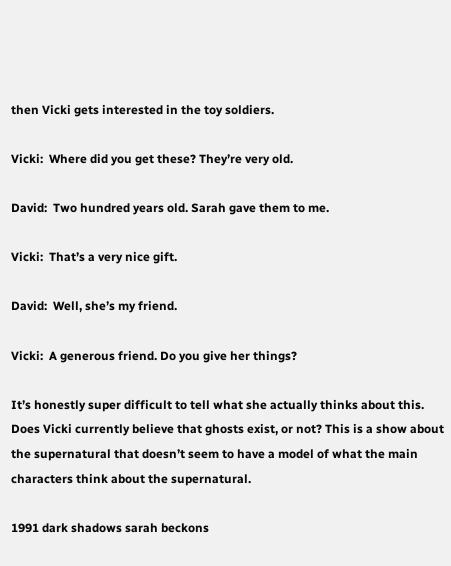then Vicki gets interested in the toy soldiers.

Vicki:  Where did you get these? They’re very old.

David:  Two hundred years old. Sarah gave them to me.

Vicki:  That’s a very nice gift.

David:  Well, she’s my friend.

Vicki:  A generous friend. Do you give her things?

It’s honestly super difficult to tell what she actually thinks about this. Does Vicki currently believe that ghosts exist, or not? This is a show about the supernatural that doesn’t seem to have a model of what the main characters think about the supernatural.

1991 dark shadows sarah beckons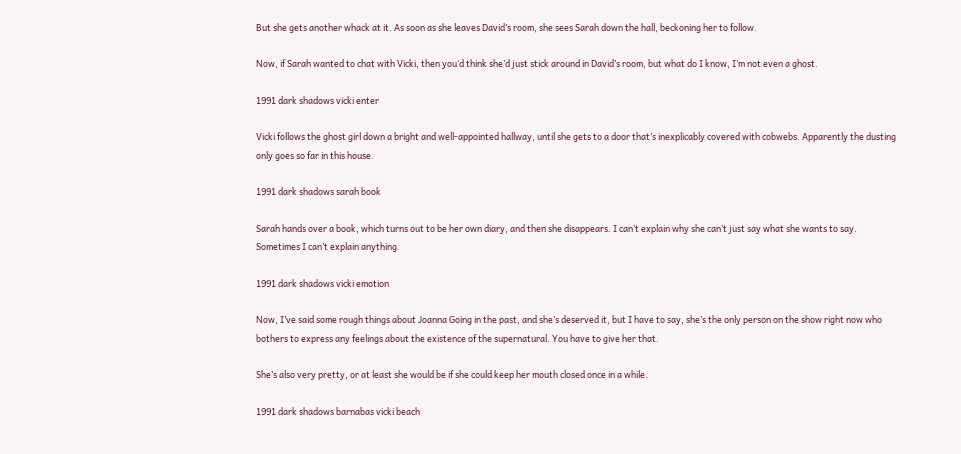But she gets another whack at it. As soon as she leaves David’s room, she sees Sarah down the hall, beckoning her to follow.

Now, if Sarah wanted to chat with Vicki, then you’d think she’d just stick around in David’s room, but what do I know, I’m not even a ghost.

1991 dark shadows vicki enter

Vicki follows the ghost girl down a bright and well-appointed hallway, until she gets to a door that’s inexplicably covered with cobwebs. Apparently the dusting only goes so far in this house.

1991 dark shadows sarah book

Sarah hands over a book, which turns out to be her own diary, and then she disappears. I can’t explain why she can’t just say what she wants to say. Sometimes I can’t explain anything.

1991 dark shadows vicki emotion

Now, I’ve said some rough things about Joanna Going in the past, and she’s deserved it, but I have to say, she’s the only person on the show right now who bothers to express any feelings about the existence of the supernatural. You have to give her that.

She’s also very pretty, or at least she would be if she could keep her mouth closed once in a while.

1991 dark shadows barnabas vicki beach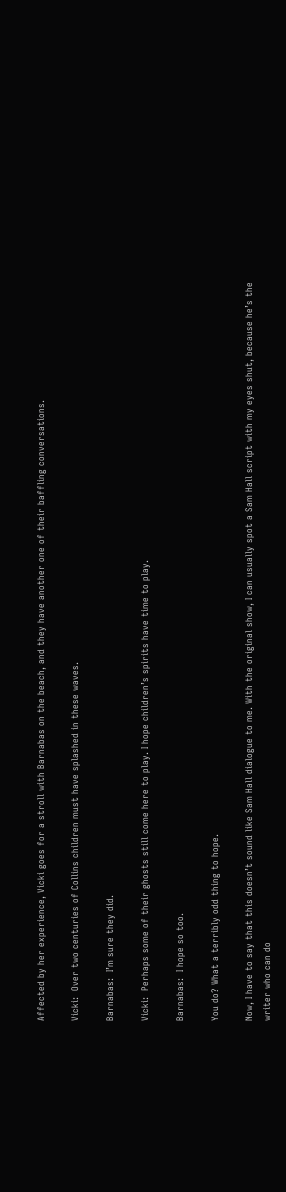Affected by her experience, Vicki goes for a stroll with Barnabas on the beach, and they have another one of their baffling conversations.

Vicki:  Over two centuries of Collins children must have splashed in these waves.

Barnabas:  I’m sure they did.

Vicki:  Perhaps some of their ghosts still come here to play. I hope children’s spirits have time to play.

Barnabas:  I hope so too.

You do? What a terribly odd thing to hope.

Now, I have to say that this doesn’t sound like Sam Hall dialogue to me. With the original show, I can usually spot a Sam Hall script with my eyes shut, because he’s the writer who can do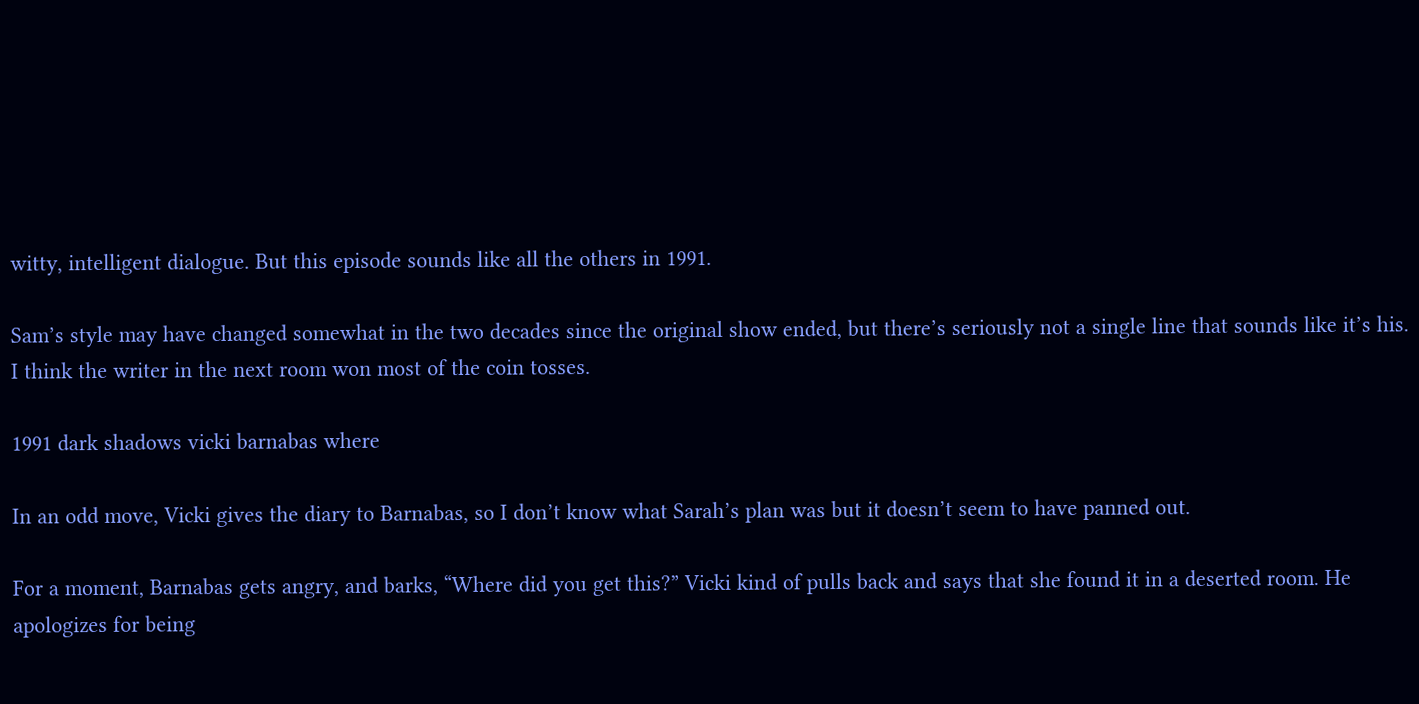witty, intelligent dialogue. But this episode sounds like all the others in 1991.

Sam’s style may have changed somewhat in the two decades since the original show ended, but there’s seriously not a single line that sounds like it’s his. I think the writer in the next room won most of the coin tosses.

1991 dark shadows vicki barnabas where

In an odd move, Vicki gives the diary to Barnabas, so I don’t know what Sarah’s plan was but it doesn’t seem to have panned out.

For a moment, Barnabas gets angry, and barks, “Where did you get this?” Vicki kind of pulls back and says that she found it in a deserted room. He apologizes for being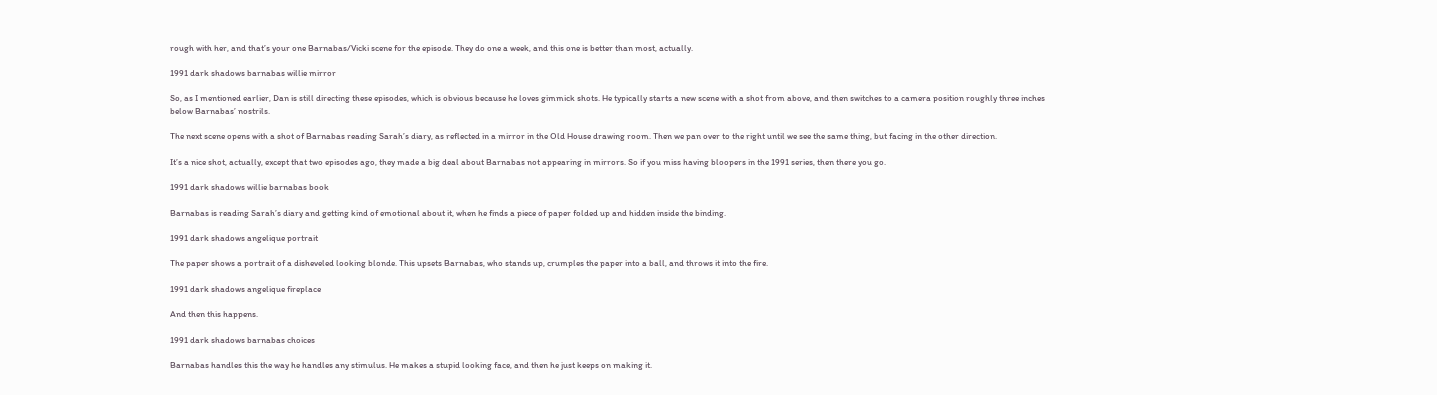rough with her, and that’s your one Barnabas/Vicki scene for the episode. They do one a week, and this one is better than most, actually.

1991 dark shadows barnabas willie mirror

So, as I mentioned earlier, Dan is still directing these episodes, which is obvious because he loves gimmick shots. He typically starts a new scene with a shot from above, and then switches to a camera position roughly three inches below Barnabas’ nostrils.

The next scene opens with a shot of Barnabas reading Sarah’s diary, as reflected in a mirror in the Old House drawing room. Then we pan over to the right until we see the same thing, but facing in the other direction.

It’s a nice shot, actually, except that two episodes ago, they made a big deal about Barnabas not appearing in mirrors. So if you miss having bloopers in the 1991 series, then there you go.

1991 dark shadows willie barnabas book

Barnabas is reading Sarah’s diary and getting kind of emotional about it, when he finds a piece of paper folded up and hidden inside the binding.

1991 dark shadows angelique portrait

The paper shows a portrait of a disheveled looking blonde. This upsets Barnabas, who stands up, crumples the paper into a ball, and throws it into the fire.

1991 dark shadows angelique fireplace

And then this happens.

1991 dark shadows barnabas choices

Barnabas handles this the way he handles any stimulus. He makes a stupid looking face, and then he just keeps on making it.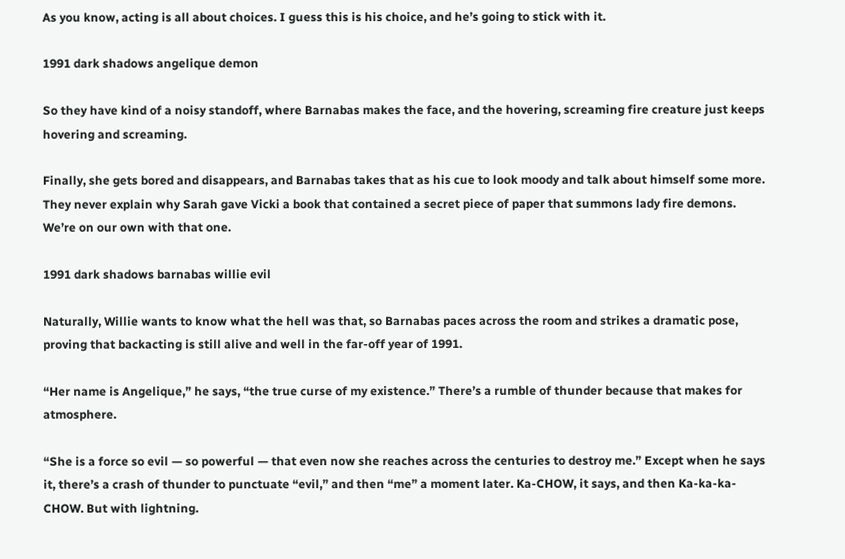As you know, acting is all about choices. I guess this is his choice, and he’s going to stick with it.

1991 dark shadows angelique demon

So they have kind of a noisy standoff, where Barnabas makes the face, and the hovering, screaming fire creature just keeps hovering and screaming.

Finally, she gets bored and disappears, and Barnabas takes that as his cue to look moody and talk about himself some more. They never explain why Sarah gave Vicki a book that contained a secret piece of paper that summons lady fire demons. We’re on our own with that one.

1991 dark shadows barnabas willie evil

Naturally, Willie wants to know what the hell was that, so Barnabas paces across the room and strikes a dramatic pose, proving that backacting is still alive and well in the far-off year of 1991.

“Her name is Angelique,” he says, “the true curse of my existence.” There’s a rumble of thunder because that makes for atmosphere.

“She is a force so evil — so powerful — that even now she reaches across the centuries to destroy me.” Except when he says it, there’s a crash of thunder to punctuate “evil,” and then “me” a moment later. Ka-CHOW, it says, and then Ka-ka-ka-CHOW. But with lightning.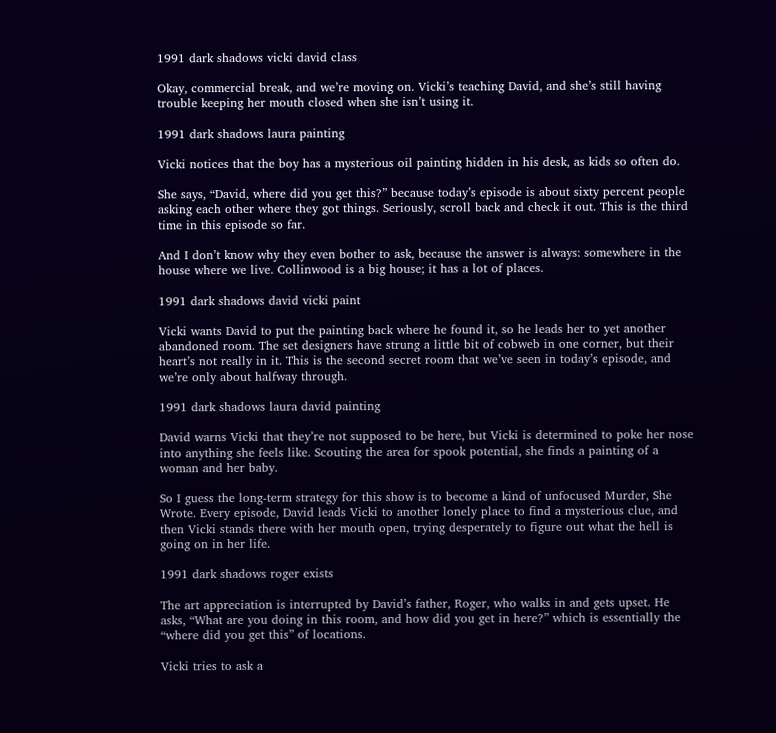1991 dark shadows vicki david class

Okay, commercial break, and we’re moving on. Vicki’s teaching David, and she’s still having trouble keeping her mouth closed when she isn’t using it.

1991 dark shadows laura painting

Vicki notices that the boy has a mysterious oil painting hidden in his desk, as kids so often do.

She says, “David, where did you get this?” because today’s episode is about sixty percent people asking each other where they got things. Seriously, scroll back and check it out. This is the third time in this episode so far.

And I don’t know why they even bother to ask, because the answer is always: somewhere in the house where we live. Collinwood is a big house; it has a lot of places.

1991 dark shadows david vicki paint

Vicki wants David to put the painting back where he found it, so he leads her to yet another abandoned room. The set designers have strung a little bit of cobweb in one corner, but their heart’s not really in it. This is the second secret room that we’ve seen in today’s episode, and we’re only about halfway through.

1991 dark shadows laura david painting

David warns Vicki that they’re not supposed to be here, but Vicki is determined to poke her nose into anything she feels like. Scouting the area for spook potential, she finds a painting of a woman and her baby.

So I guess the long-term strategy for this show is to become a kind of unfocused Murder, She Wrote. Every episode, David leads Vicki to another lonely place to find a mysterious clue, and then Vicki stands there with her mouth open, trying desperately to figure out what the hell is going on in her life.

1991 dark shadows roger exists

The art appreciation is interrupted by David’s father, Roger, who walks in and gets upset. He asks, “What are you doing in this room, and how did you get in here?” which is essentially the “where did you get this” of locations.

Vicki tries to ask a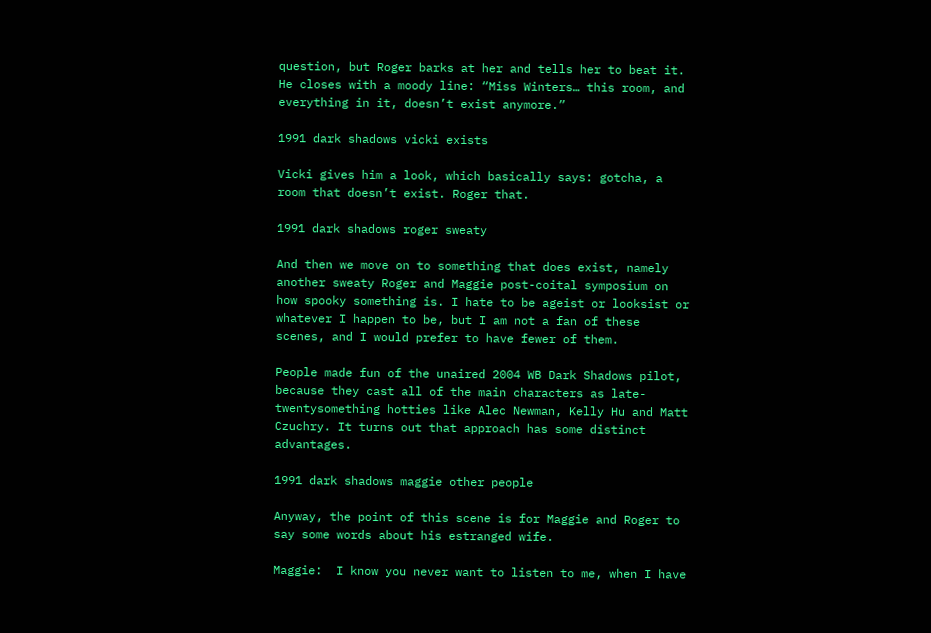question, but Roger barks at her and tells her to beat it. He closes with a moody line: “Miss Winters… this room, and everything in it, doesn’t exist anymore.”

1991 dark shadows vicki exists

Vicki gives him a look, which basically says: gotcha, a room that doesn’t exist. Roger that.

1991 dark shadows roger sweaty

And then we move on to something that does exist, namely another sweaty Roger and Maggie post-coital symposium on how spooky something is. I hate to be ageist or looksist or whatever I happen to be, but I am not a fan of these scenes, and I would prefer to have fewer of them.

People made fun of the unaired 2004 WB Dark Shadows pilot, because they cast all of the main characters as late-twentysomething hotties like Alec Newman, Kelly Hu and Matt Czuchry. It turns out that approach has some distinct advantages.

1991 dark shadows maggie other people

Anyway, the point of this scene is for Maggie and Roger to say some words about his estranged wife.

Maggie:  I know you never want to listen to me, when I have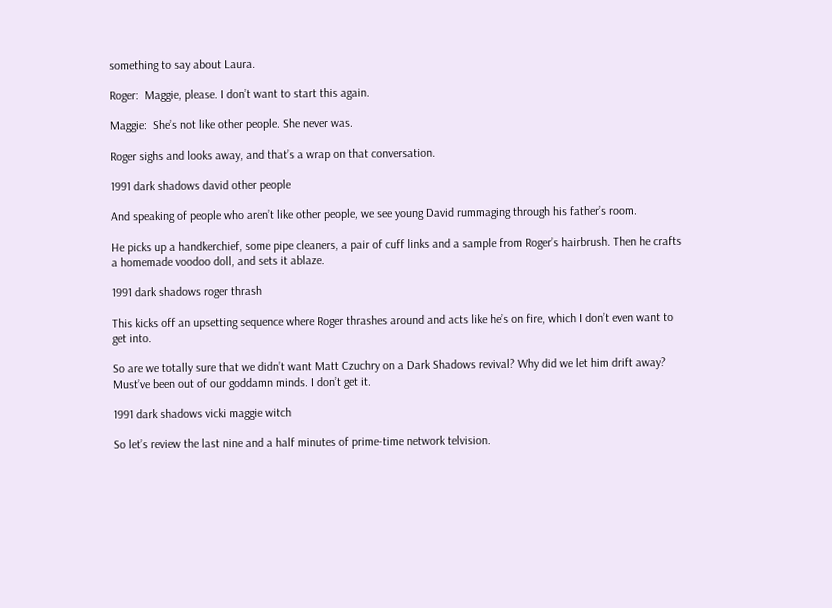something to say about Laura.

Roger:  Maggie, please. I don’t want to start this again.

Maggie:  She’s not like other people. She never was.

Roger sighs and looks away, and that’s a wrap on that conversation.

1991 dark shadows david other people

And speaking of people who aren’t like other people, we see young David rummaging through his father’s room.

He picks up a handkerchief, some pipe cleaners, a pair of cuff links and a sample from Roger’s hairbrush. Then he crafts a homemade voodoo doll, and sets it ablaze.

1991 dark shadows roger thrash

This kicks off an upsetting sequence where Roger thrashes around and acts like he’s on fire, which I don’t even want to get into.

So are we totally sure that we didn’t want Matt Czuchry on a Dark Shadows revival? Why did we let him drift away? Must’ve been out of our goddamn minds. I don’t get it.

1991 dark shadows vicki maggie witch

So let’s review the last nine and a half minutes of prime-time network telvision.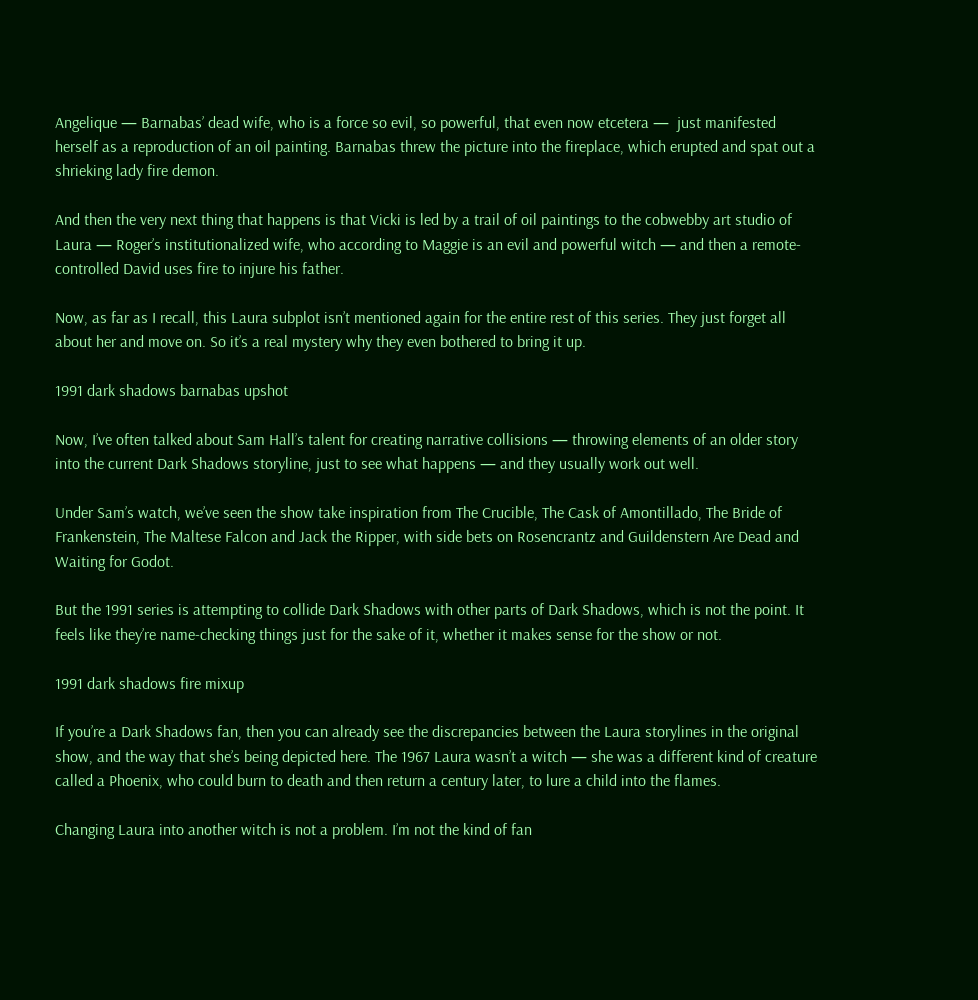Angelique — Barnabas’ dead wife, who is a force so evil, so powerful, that even now etcetera —  just manifested herself as a reproduction of an oil painting. Barnabas threw the picture into the fireplace, which erupted and spat out a shrieking lady fire demon.

And then the very next thing that happens is that Vicki is led by a trail of oil paintings to the cobwebby art studio of Laura — Roger’s institutionalized wife, who according to Maggie is an evil and powerful witch — and then a remote-controlled David uses fire to injure his father.

Now, as far as I recall, this Laura subplot isn’t mentioned again for the entire rest of this series. They just forget all about her and move on. So it’s a real mystery why they even bothered to bring it up.

1991 dark shadows barnabas upshot

Now, I’ve often talked about Sam Hall’s talent for creating narrative collisions — throwing elements of an older story into the current Dark Shadows storyline, just to see what happens — and they usually work out well.

Under Sam’s watch, we’ve seen the show take inspiration from The Crucible, The Cask of Amontillado, The Bride of Frankenstein, The Maltese Falcon and Jack the Ripper, with side bets on Rosencrantz and Guildenstern Are Dead and Waiting for Godot.

But the 1991 series is attempting to collide Dark Shadows with other parts of Dark Shadows, which is not the point. It feels like they’re name-checking things just for the sake of it, whether it makes sense for the show or not.

1991 dark shadows fire mixup

If you’re a Dark Shadows fan, then you can already see the discrepancies between the Laura storylines in the original show, and the way that she’s being depicted here. The 1967 Laura wasn’t a witch — she was a different kind of creature called a Phoenix, who could burn to death and then return a century later, to lure a child into the flames.

Changing Laura into another witch is not a problem. I’m not the kind of fan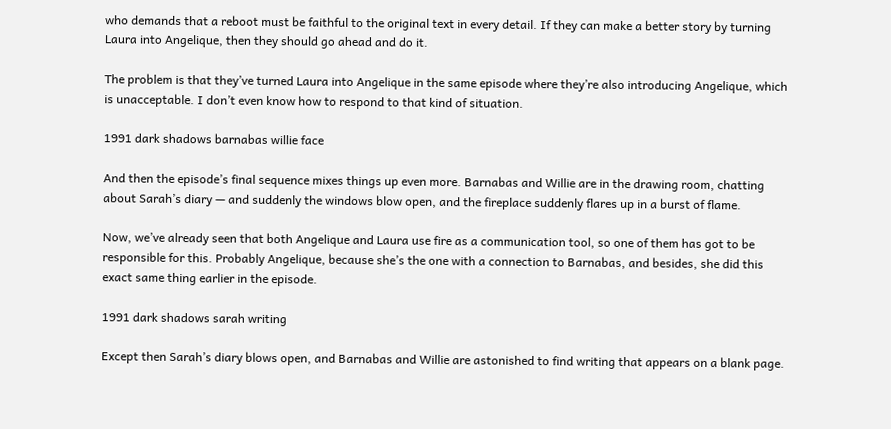who demands that a reboot must be faithful to the original text in every detail. If they can make a better story by turning Laura into Angelique, then they should go ahead and do it.

The problem is that they’ve turned Laura into Angelique in the same episode where they’re also introducing Angelique, which is unacceptable. I don’t even know how to respond to that kind of situation.

1991 dark shadows barnabas willie face

And then the episode’s final sequence mixes things up even more. Barnabas and Willie are in the drawing room, chatting about Sarah’s diary — and suddenly the windows blow open, and the fireplace suddenly flares up in a burst of flame.

Now, we’ve already seen that both Angelique and Laura use fire as a communication tool, so one of them has got to be responsible for this. Probably Angelique, because she’s the one with a connection to Barnabas, and besides, she did this exact same thing earlier in the episode.

1991 dark shadows sarah writing

Except then Sarah’s diary blows open, and Barnabas and Willie are astonished to find writing that appears on a blank page.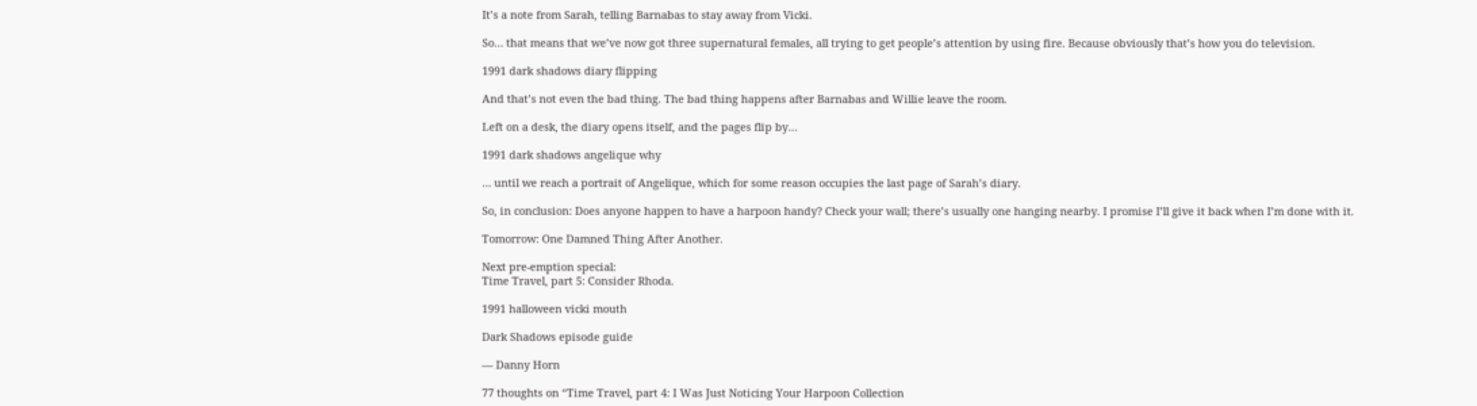It’s a note from Sarah, telling Barnabas to stay away from Vicki.

So… that means that we’ve now got three supernatural females, all trying to get people’s attention by using fire. Because obviously that’s how you do television.

1991 dark shadows diary flipping

And that’s not even the bad thing. The bad thing happens after Barnabas and Willie leave the room.

Left on a desk, the diary opens itself, and the pages flip by…

1991 dark shadows angelique why

… until we reach a portrait of Angelique, which for some reason occupies the last page of Sarah’s diary.

So, in conclusion: Does anyone happen to have a harpoon handy? Check your wall; there’s usually one hanging nearby. I promise I’ll give it back when I’m done with it.

Tomorrow: One Damned Thing After Another.

Next pre-emption special:
Time Travel, part 5: Consider Rhoda.

1991 halloween vicki mouth

Dark Shadows episode guide

— Danny Horn

77 thoughts on “Time Travel, part 4: I Was Just Noticing Your Harpoon Collection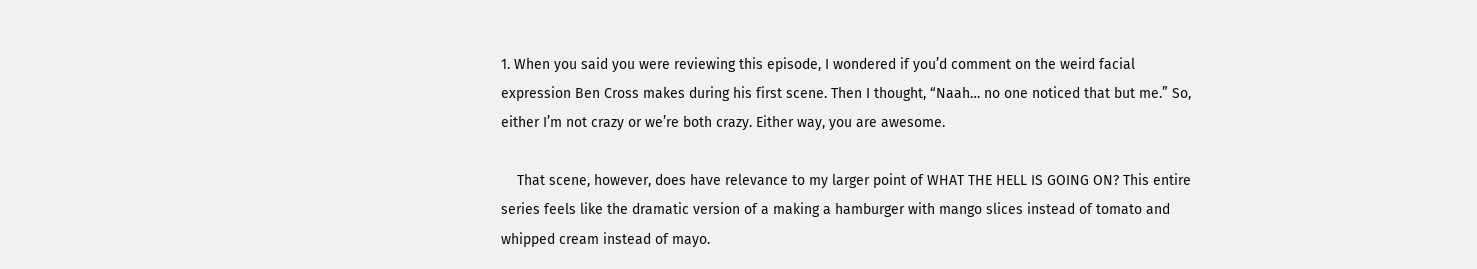1. When you said you were reviewing this episode, I wondered if you’d comment on the weird facial expression Ben Cross makes during his first scene. Then I thought, “Naah… no one noticed that but me.” So, either I’m not crazy or we’re both crazy. Either way, you are awesome.

    That scene, however, does have relevance to my larger point of WHAT THE HELL IS GOING ON? This entire series feels like the dramatic version of a making a hamburger with mango slices instead of tomato and whipped cream instead of mayo.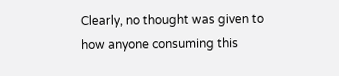Clearly, no thought was given to how anyone consuming this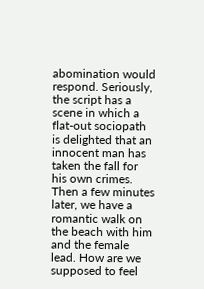abomination would respond. Seriously, the script has a scene in which a flat-out sociopath is delighted that an innocent man has taken the fall for his own crimes. Then a few minutes later, we have a romantic walk on the beach with him and the female lead. How are we supposed to feel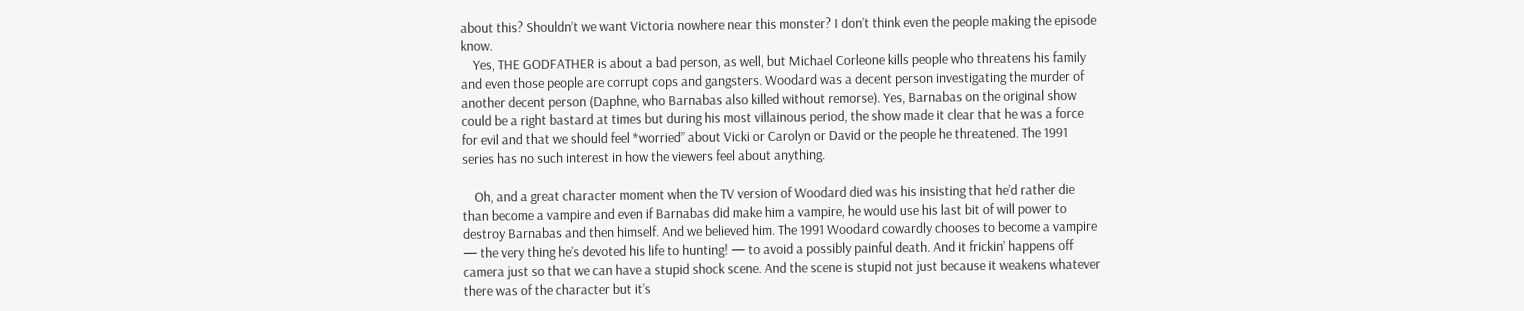about this? Shouldn’t we want Victoria nowhere near this monster? I don’t think even the people making the episode know.
    Yes, THE GODFATHER is about a bad person, as well, but Michael Corleone kills people who threatens his family and even those people are corrupt cops and gangsters. Woodard was a decent person investigating the murder of another decent person (Daphne, who Barnabas also killed without remorse). Yes, Barnabas on the original show could be a right bastard at times but during his most villainous period, the show made it clear that he was a force for evil and that we should feel *worried” about Vicki or Carolyn or David or the people he threatened. The 1991 series has no such interest in how the viewers feel about anything.

    Oh, and a great character moment when the TV version of Woodard died was his insisting that he’d rather die than become a vampire and even if Barnabas did make him a vampire, he would use his last bit of will power to destroy Barnabas and then himself. And we believed him. The 1991 Woodard cowardly chooses to become a vampire — the very thing he’s devoted his life to hunting! — to avoid a possibly painful death. And it frickin’ happens off camera just so that we can have a stupid shock scene. And the scene is stupid not just because it weakens whatever there was of the character but it’s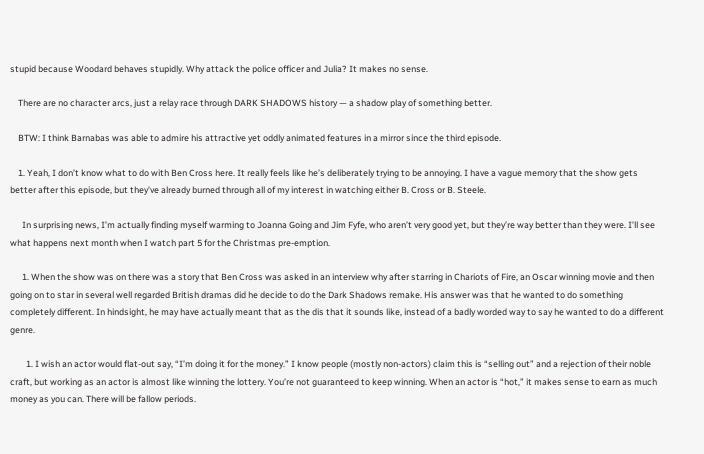stupid because Woodard behaves stupidly. Why attack the police officer and Julia? It makes no sense.

    There are no character arcs, just a relay race through DARK SHADOWS history — a shadow play of something better.

    BTW: I think Barnabas was able to admire his attractive yet oddly animated features in a mirror since the third episode.

    1. Yeah, I don’t know what to do with Ben Cross here. It really feels like he’s deliberately trying to be annoying. I have a vague memory that the show gets better after this episode, but they’ve already burned through all of my interest in watching either B. Cross or B. Steele.

      In surprising news, I’m actually finding myself warming to Joanna Going and Jim Fyfe, who aren’t very good yet, but they’re way better than they were. I’ll see what happens next month when I watch part 5 for the Christmas pre-emption.

      1. When the show was on there was a story that Ben Cross was asked in an interview why after starring in Chariots of Fire, an Oscar winning movie and then going on to star in several well regarded British dramas did he decide to do the Dark Shadows remake. His answer was that he wanted to do something completely different. In hindsight, he may have actually meant that as the dis that it sounds like, instead of a badly worded way to say he wanted to do a different genre.

        1. I wish an actor would flat-out say, “I’m doing it for the money.” I know people (mostly non-actors) claim this is “selling out” and a rejection of their noble craft, but working as an actor is almost like winning the lottery. You’re not guaranteed to keep winning. When an actor is “hot,” it makes sense to earn as much money as you can. There will be fallow periods.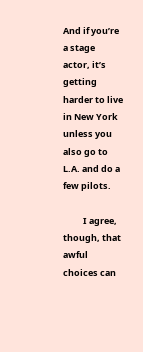And if you’re a stage actor, it’s getting harder to live in New York unless you also go to L.A. and do a few pilots.

          I agree, though, that awful choices can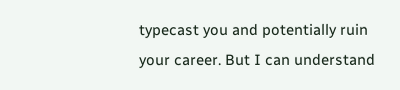typecast you and potentially ruin your career. But I can understand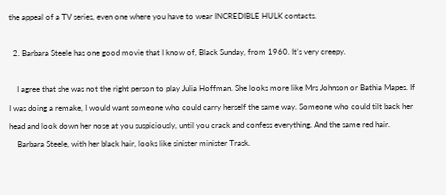the appeal of a TV series, even one where you have to wear INCREDIBLE HULK contacts.

  2. Barbara Steele has one good movie that I know of, Black Sunday, from 1960. It’s very creepy.

    I agree that she was not the right person to play Julia Hoffman. She looks more like Mrs Johnson or Bathia Mapes. If I was doing a remake, I would want someone who could carry herself the same way. Someone who could tilt back her head and look down her nose at you suspiciously, until you crack and confess everything. And the same red hair.
    Barbara Steele, with her black hair, looks like sinister minister Trask.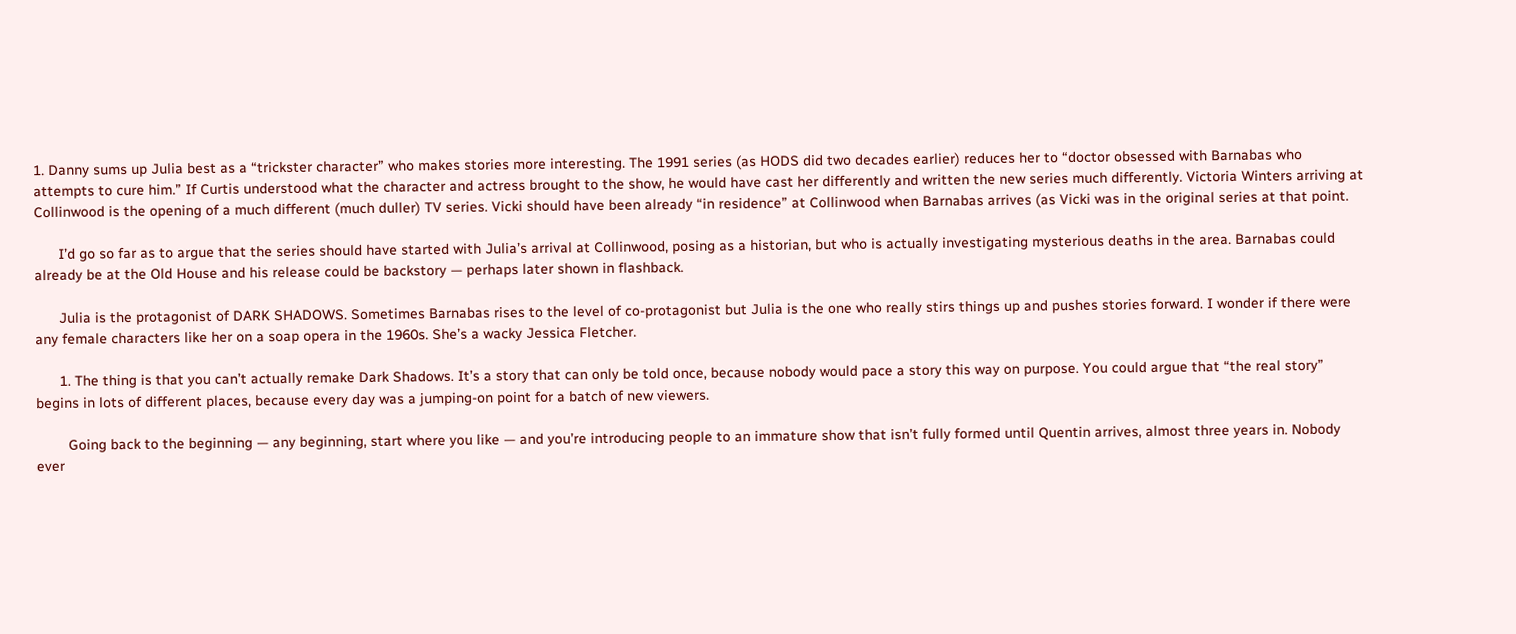1. Danny sums up Julia best as a “trickster character” who makes stories more interesting. The 1991 series (as HODS did two decades earlier) reduces her to “doctor obsessed with Barnabas who attempts to cure him.” If Curtis understood what the character and actress brought to the show, he would have cast her differently and written the new series much differently. Victoria Winters arriving at Collinwood is the opening of a much different (much duller) TV series. Vicki should have been already “in residence” at Collinwood when Barnabas arrives (as Vicki was in the original series at that point.

      I’d go so far as to argue that the series should have started with Julia’s arrival at Collinwood, posing as a historian, but who is actually investigating mysterious deaths in the area. Barnabas could already be at the Old House and his release could be backstory — perhaps later shown in flashback.

      Julia is the protagonist of DARK SHADOWS. Sometimes Barnabas rises to the level of co-protagonist but Julia is the one who really stirs things up and pushes stories forward. I wonder if there were any female characters like her on a soap opera in the 1960s. She’s a wacky Jessica Fletcher.

      1. The thing is that you can’t actually remake Dark Shadows. It’s a story that can only be told once, because nobody would pace a story this way on purpose. You could argue that “the real story” begins in lots of different places, because every day was a jumping-on point for a batch of new viewers.

        Going back to the beginning — any beginning, start where you like — and you’re introducing people to an immature show that isn’t fully formed until Quentin arrives, almost three years in. Nobody ever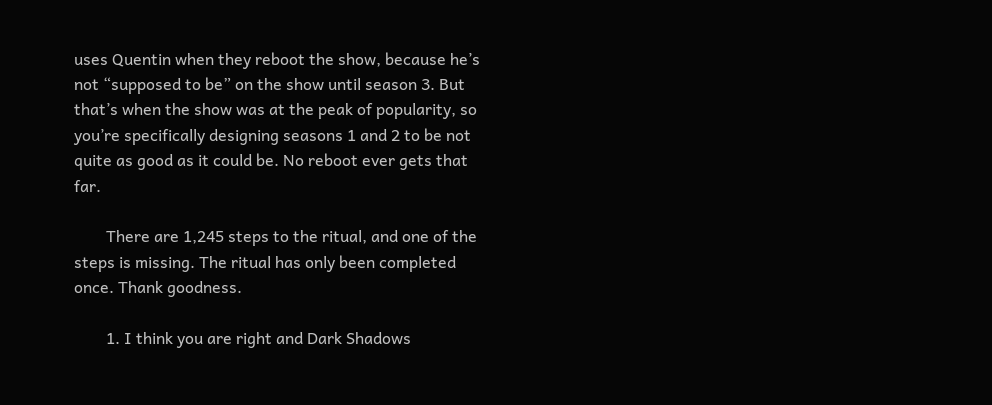uses Quentin when they reboot the show, because he’s not “supposed to be” on the show until season 3. But that’s when the show was at the peak of popularity, so you’re specifically designing seasons 1 and 2 to be not quite as good as it could be. No reboot ever gets that far.

        There are 1,245 steps to the ritual, and one of the steps is missing. The ritual has only been completed once. Thank goodness.

        1. I think you are right and Dark Shadows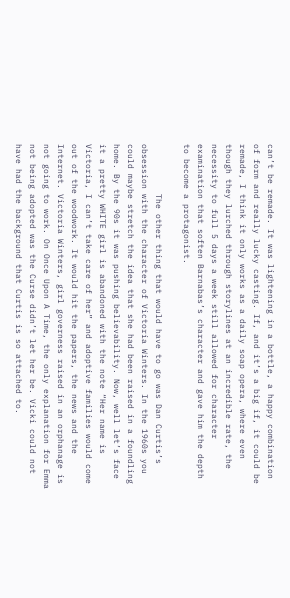can’t be remade. It was lightening in a bottle, a happy combination of form and really lucky casting. If, and it’s a big if, it could be remade, I think it only works as a daily soap opera, where even though they lurched through storylines at an incredible rate, the necessity to full 5 days a week still allowed for character examination that soften Barnabas’s character and gave him the depth to become a protagonist.

          The other thing that would have to go was Dan Curtis’s obsession with the character of Victoria Winters. In the 1960s you could maybe stretch the idea that she had been raised in a foundling home. By the 90s it was pushing believability. Now, well let’s face it a pretty WHITE girl is abandoned with the note “Her name is Victoria, I can’t take care of her” and adoptive families would come out of the woodwork. It would hit the papers, the news and the Internet. Victoria Winters, girl governess raised in an orphanage is not going to work. On Once Upon A Time, the only explanation for Emma not being adopted was the Curse didn’t let her be. Vicki could not have had the background that Curtis is so attached to.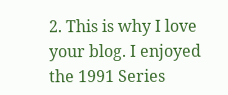2. This is why I love your blog. I enjoyed the 1991 Series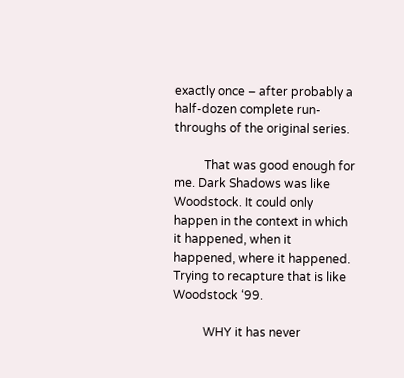exactly once – after probably a half-dozen complete run-throughs of the original series.

          That was good enough for me. Dark Shadows was like Woodstock. It could only happen in the context in which it happened, when it happened, where it happened. Trying to recapture that is like Woodstock ‘99.

          WHY it has never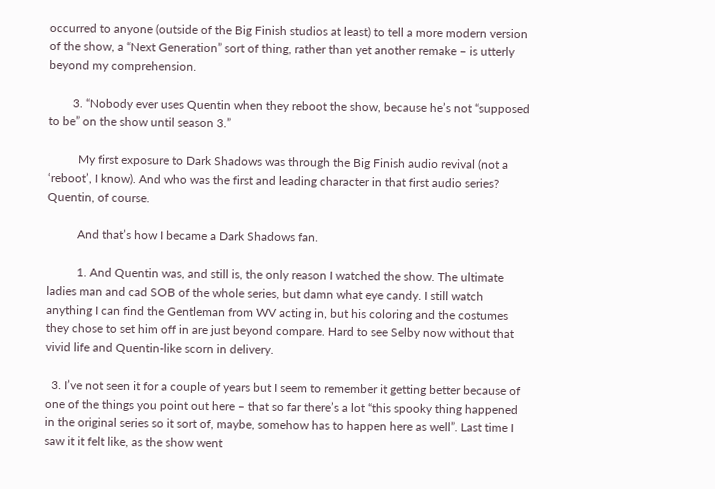occurred to anyone (outside of the Big Finish studios at least) to tell a more modern version of the show, a “Next Generation” sort of thing, rather than yet another remake – is utterly beyond my comprehension.

        3. “Nobody ever uses Quentin when they reboot the show, because he’s not “supposed to be” on the show until season 3.”

          My first exposure to Dark Shadows was through the Big Finish audio revival (not a ‘reboot’, I know). And who was the first and leading character in that first audio series? Quentin, of course.

          And that’s how I became a Dark Shadows fan.

          1. And Quentin was, and still is, the only reason I watched the show. The ultimate ladies man and cad SOB of the whole series, but damn what eye candy. I still watch anything I can find the Gentleman from WV acting in, but his coloring and the costumes they chose to set him off in are just beyond compare. Hard to see Selby now without that vivid life and Quentin-like scorn in delivery.

  3. I’ve not seen it for a couple of years but I seem to remember it getting better because of one of the things you point out here – that so far there’s a lot “this spooky thing happened in the original series so it sort of, maybe, somehow has to happen here as well”. Last time I saw it it felt like, as the show went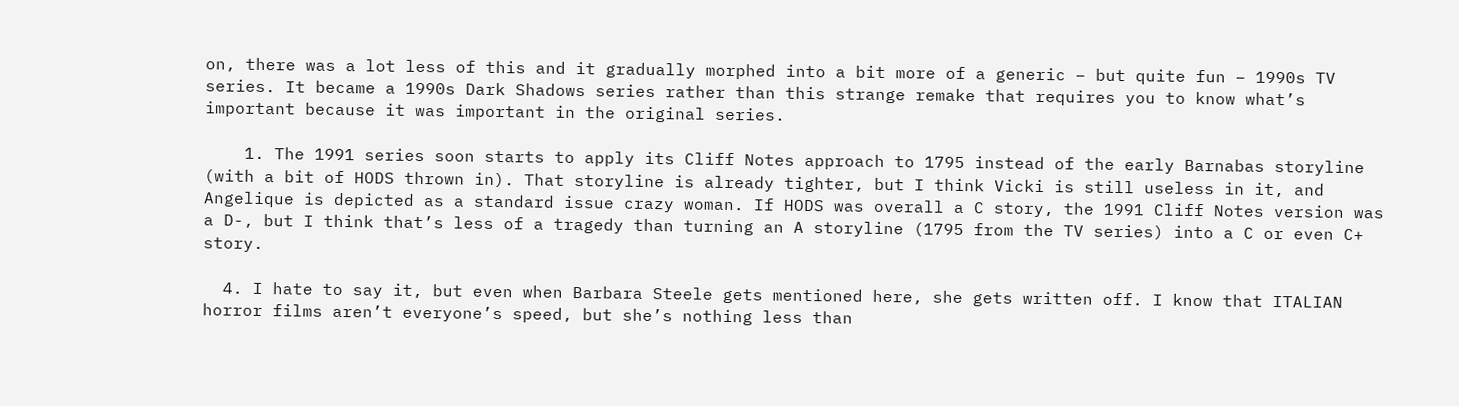on, there was a lot less of this and it gradually morphed into a bit more of a generic – but quite fun – 1990s TV series. It became a 1990s Dark Shadows series rather than this strange remake that requires you to know what’s important because it was important in the original series.

    1. The 1991 series soon starts to apply its Cliff Notes approach to 1795 instead of the early Barnabas storyline (with a bit of HODS thrown in). That storyline is already tighter, but I think Vicki is still useless in it, and Angelique is depicted as a standard issue crazy woman. If HODS was overall a C story, the 1991 Cliff Notes version was a D-, but I think that’s less of a tragedy than turning an A storyline (1795 from the TV series) into a C or even C+ story.

  4. I hate to say it, but even when Barbara Steele gets mentioned here, she gets written off. I know that ITALIAN horror films aren’t everyone’s speed, but she’s nothing less than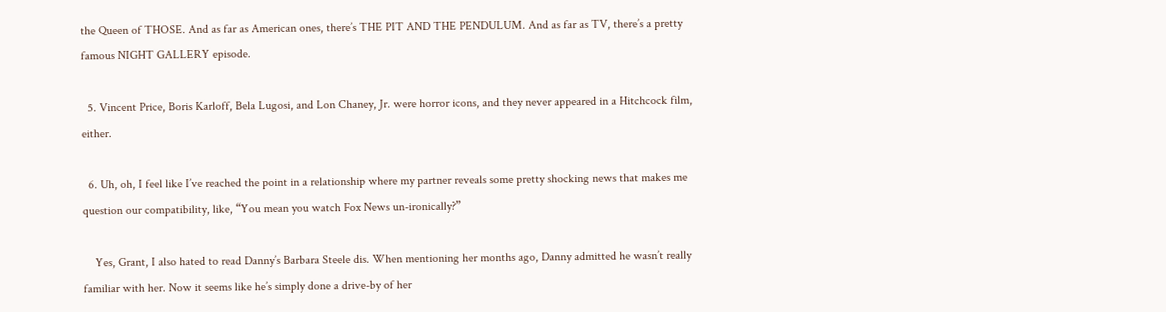the Queen of THOSE. And as far as American ones, there’s THE PIT AND THE PENDULUM. And as far as TV, there’s a pretty famous NIGHT GALLERY episode.

  5. Vincent Price, Boris Karloff, Bela Lugosi, and Lon Chaney, Jr. were horror icons, and they never appeared in a Hitchcock film, either.

  6. Uh, oh, I feel like I’ve reached the point in a relationship where my partner reveals some pretty shocking news that makes me question our compatibility, like, “You mean you watch Fox News un-ironically?”

    Yes, Grant, I also hated to read Danny’s Barbara Steele dis. When mentioning her months ago, Danny admitted he wasn’t really familiar with her. Now it seems like he’s simply done a drive-by of her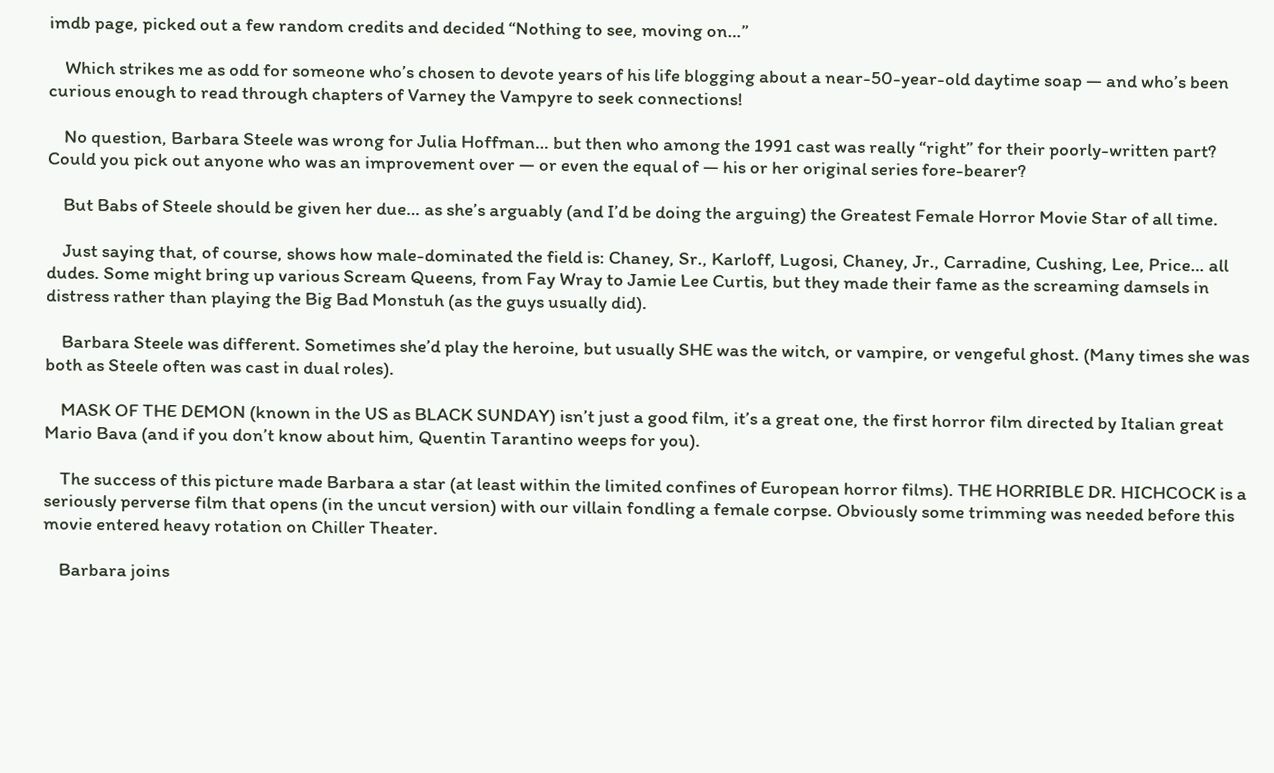imdb page, picked out a few random credits and decided “Nothing to see, moving on…”

    Which strikes me as odd for someone who’s chosen to devote years of his life blogging about a near-50-year-old daytime soap — and who’s been curious enough to read through chapters of Varney the Vampyre to seek connections!

    No question, Barbara Steele was wrong for Julia Hoffman… but then who among the 1991 cast was really “right” for their poorly-written part? Could you pick out anyone who was an improvement over — or even the equal of — his or her original series fore-bearer?

    But Babs of Steele should be given her due… as she’s arguably (and I’d be doing the arguing) the Greatest Female Horror Movie Star of all time.

    Just saying that, of course, shows how male-dominated the field is: Chaney, Sr., Karloff, Lugosi, Chaney, Jr., Carradine, Cushing, Lee, Price… all dudes. Some might bring up various Scream Queens, from Fay Wray to Jamie Lee Curtis, but they made their fame as the screaming damsels in distress rather than playing the Big Bad Monstuh (as the guys usually did).

    Barbara Steele was different. Sometimes she’d play the heroine, but usually SHE was the witch, or vampire, or vengeful ghost. (Many times she was both as Steele often was cast in dual roles).

    MASK OF THE DEMON (known in the US as BLACK SUNDAY) isn’t just a good film, it’s a great one, the first horror film directed by Italian great Mario Bava (and if you don’t know about him, Quentin Tarantino weeps for you).

    The success of this picture made Barbara a star (at least within the limited confines of European horror films). THE HORRIBLE DR. HICHCOCK is a seriously perverse film that opens (in the uncut version) with our villain fondling a female corpse. Obviously some trimming was needed before this movie entered heavy rotation on Chiller Theater.

    Barbara joins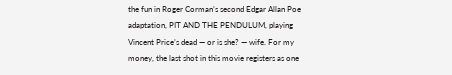the fun in Roger Corman’s second Edgar Allan Poe adaptation, PIT AND THE PENDULUM, playing Vincent Price’s dead — or is she? — wife. For my money, the last shot in this movie registers as one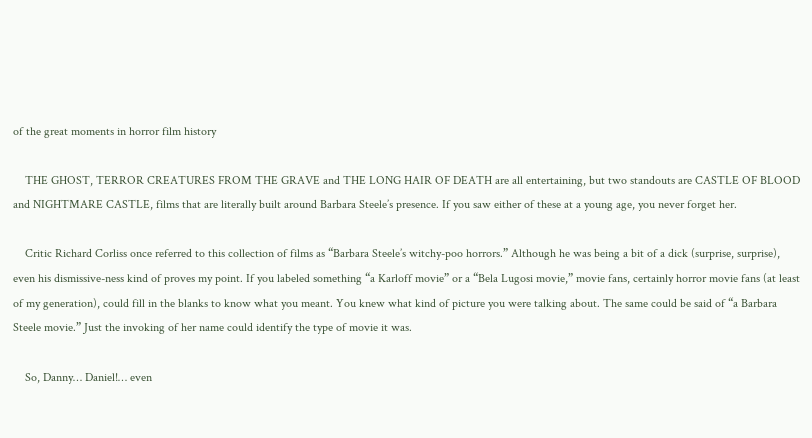of the great moments in horror film history

    THE GHOST, TERROR CREATURES FROM THE GRAVE and THE LONG HAIR OF DEATH are all entertaining, but two standouts are CASTLE OF BLOOD and NIGHTMARE CASTLE, films that are literally built around Barbara Steele’s presence. If you saw either of these at a young age, you never forget her.

    Critic Richard Corliss once referred to this collection of films as “Barbara Steele’s witchy-poo horrors.” Although he was being a bit of a dick (surprise, surprise), even his dismissive-ness kind of proves my point. If you labeled something “a Karloff movie” or a “Bela Lugosi movie,” movie fans, certainly horror movie fans (at least of my generation), could fill in the blanks to know what you meant. You knew what kind of picture you were talking about. The same could be said of “a Barbara Steele movie.” Just the invoking of her name could identify the type of movie it was.

    So, Danny… Daniel!… even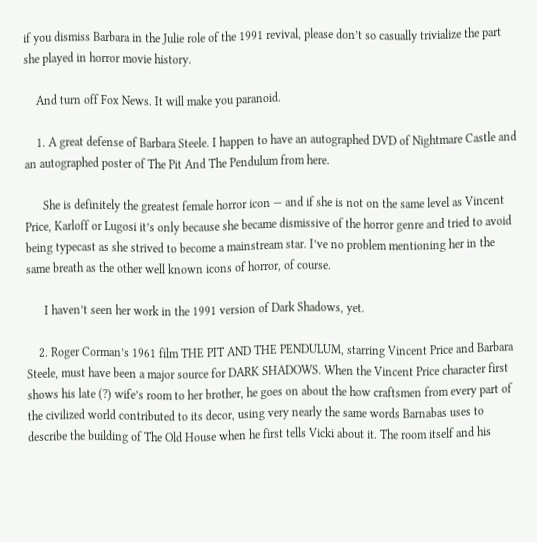if you dismiss Barbara in the Julie role of the 1991 revival, please don’t so casually trivialize the part she played in horror movie history.

    And turn off Fox News. It will make you paranoid.

    1. A great defense of Barbara Steele. I happen to have an autographed DVD of Nightmare Castle and an autographed poster of The Pit And The Pendulum from here.

      She is definitely the greatest female horror icon — and if she is not on the same level as Vincent Price, Karloff or Lugosi it’s only because she became dismissive of the horror genre and tried to avoid being typecast as she strived to become a mainstream star. I’ve no problem mentioning her in the same breath as the other well known icons of horror, of course.

      I haven’t seen her work in the 1991 version of Dark Shadows, yet.

    2. Roger Corman’s 1961 film THE PIT AND THE PENDULUM, starring Vincent Price and Barbara Steele, must have been a major source for DARK SHADOWS. When the Vincent Price character first shows his late (?) wife’s room to her brother, he goes on about the how craftsmen from every part of the civilized world contributed to its decor, using very nearly the same words Barnabas uses to describe the building of The Old House when he first tells Vicki about it. The room itself and his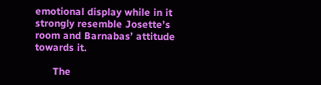emotional display while in it strongly resemble Josette’s room and Barnabas’ attitude towards it.

      The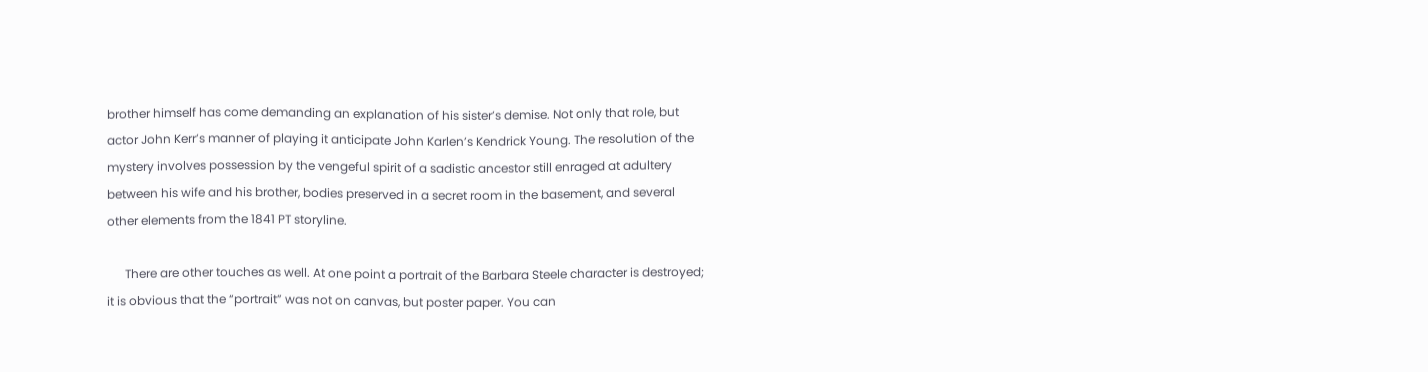brother himself has come demanding an explanation of his sister’s demise. Not only that role, but actor John Kerr’s manner of playing it anticipate John Karlen’s Kendrick Young. The resolution of the mystery involves possession by the vengeful spirit of a sadistic ancestor still enraged at adultery between his wife and his brother, bodies preserved in a secret room in the basement, and several other elements from the 1841 PT storyline.

      There are other touches as well. At one point a portrait of the Barbara Steele character is destroyed; it is obvious that the “portrait” was not on canvas, but poster paper. You can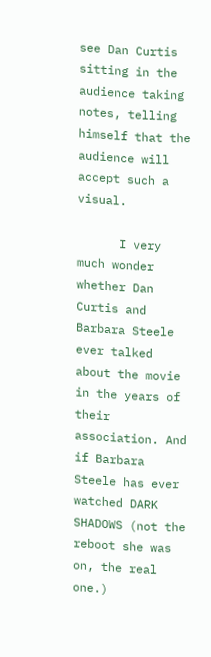see Dan Curtis sitting in the audience taking notes, telling himself that the audience will accept such a visual.

      I very much wonder whether Dan Curtis and Barbara Steele ever talked about the movie in the years of their association. And if Barbara Steele has ever watched DARK SHADOWS (not the reboot she was on, the real one.)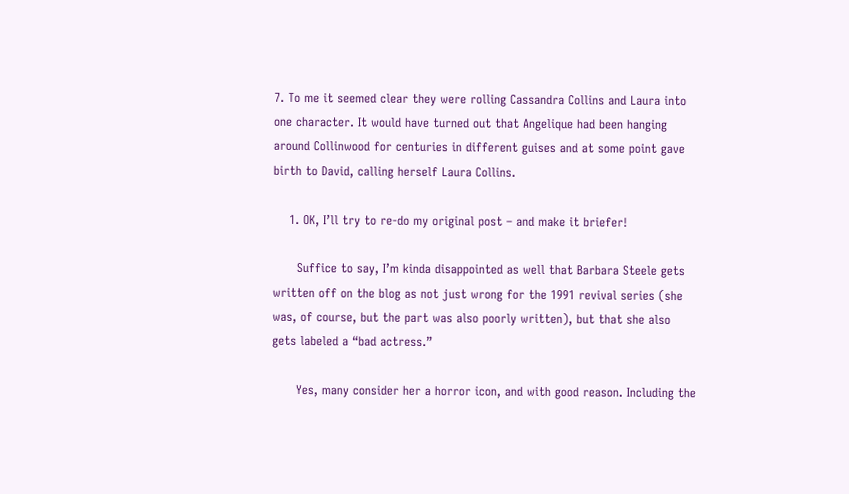7. To me it seemed clear they were rolling Cassandra Collins and Laura into one character. It would have turned out that Angelique had been hanging around Collinwood for centuries in different guises and at some point gave birth to David, calling herself Laura Collins.

    1. OK, I’ll try to re-do my original post – and make it briefer!

      Suffice to say, I’m kinda disappointed as well that Barbara Steele gets written off on the blog as not just wrong for the 1991 revival series (she was, of course, but the part was also poorly written), but that she also gets labeled a “bad actress.”

      Yes, many consider her a horror icon, and with good reason. Including the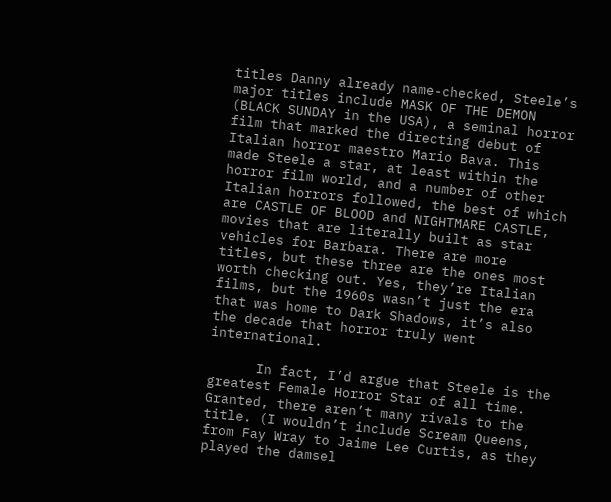titles Danny already name-checked, Steele’s major titles include MASK OF THE DEMON (BLACK SUNDAY in the USA), a seminal horror film that marked the directing debut of Italian horror maestro Mario Bava. This made Steele a star, at least within the horror film world, and a number of other Italian horrors followed, the best of which are CASTLE OF BLOOD and NIGHTMARE CASTLE, movies that are literally built as star vehicles for Barbara. There are more titles, but these three are the ones most worth checking out. Yes, they’re Italian films, but the 1960s wasn’t just the era that was home to Dark Shadows, it’s also the decade that horror truly went international.

      In fact, I’d argue that Steele is the greatest Female Horror Star of all time. Granted, there aren’t many rivals to the title. (I wouldn’t include Scream Queens, from Fay Wray to Jaime Lee Curtis, as they played the damsel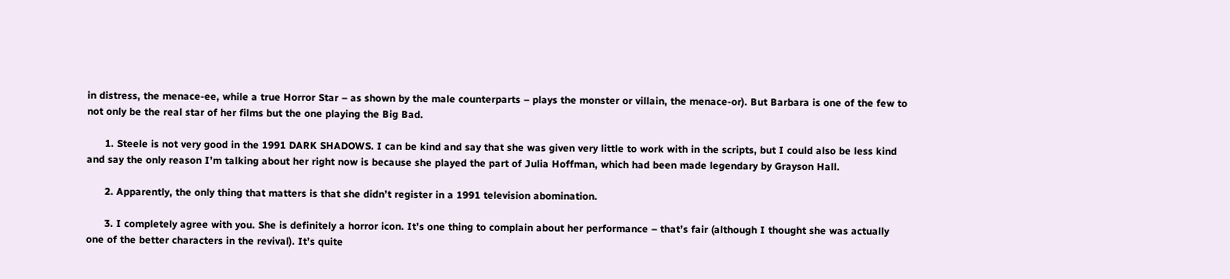in distress, the menace-ee, while a true Horror Star – as shown by the male counterparts – plays the monster or villain, the menace-or). But Barbara is one of the few to not only be the real star of her films but the one playing the Big Bad.

      1. Steele is not very good in the 1991 DARK SHADOWS. I can be kind and say that she was given very little to work with in the scripts, but I could also be less kind and say the only reason I’m talking about her right now is because she played the part of Julia Hoffman, which had been made legendary by Grayson Hall.

      2. Apparently, the only thing that matters is that she didn’t register in a 1991 television abomination.

      3. I completely agree with you. She is definitely a horror icon. It’s one thing to complain about her performance – that’s fair (although I thought she was actually one of the better characters in the revival). It’s quite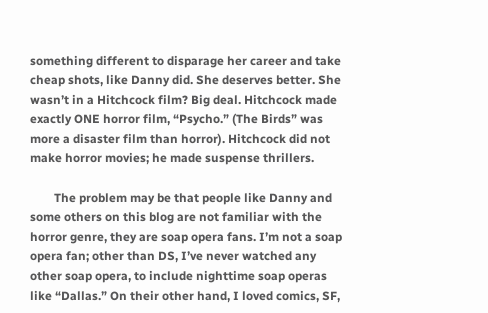something different to disparage her career and take cheap shots, like Danny did. She deserves better. She wasn’t in a Hitchcock film? Big deal. Hitchcock made exactly ONE horror film, “Psycho.” (The Birds” was more a disaster film than horror). Hitchcock did not make horror movies; he made suspense thrillers.

        The problem may be that people like Danny and some others on this blog are not familiar with the horror genre, they are soap opera fans. I’m not a soap opera fan; other than DS, I’ve never watched any other soap opera, to include nighttime soap operas like “Dallas.” On their other hand, I loved comics, SF,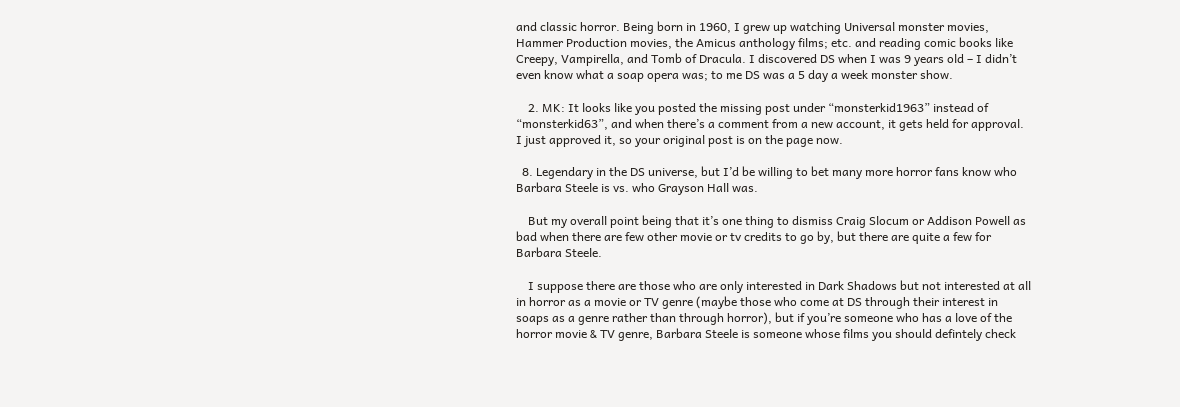and classic horror. Being born in 1960, I grew up watching Universal monster movies, Hammer Production movies, the Amicus anthology films; etc. and reading comic books like Creepy, Vampirella, and Tomb of Dracula. I discovered DS when I was 9 years old – I didn’t even know what a soap opera was; to me DS was a 5 day a week monster show.

    2. MK: It looks like you posted the missing post under “monsterkid1963” instead of “monsterkid63”, and when there’s a comment from a new account, it gets held for approval. I just approved it, so your original post is on the page now.

  8. Legendary in the DS universe, but I’d be willing to bet many more horror fans know who Barbara Steele is vs. who Grayson Hall was.

    But my overall point being that it’s one thing to dismiss Craig Slocum or Addison Powell as bad when there are few other movie or tv credits to go by, but there are quite a few for Barbara Steele.

    I suppose there are those who are only interested in Dark Shadows but not interested at all in horror as a movie or TV genre (maybe those who come at DS through their interest in soaps as a genre rather than through horror), but if you’re someone who has a love of the horror movie & TV genre, Barbara Steele is someone whose films you should defintely check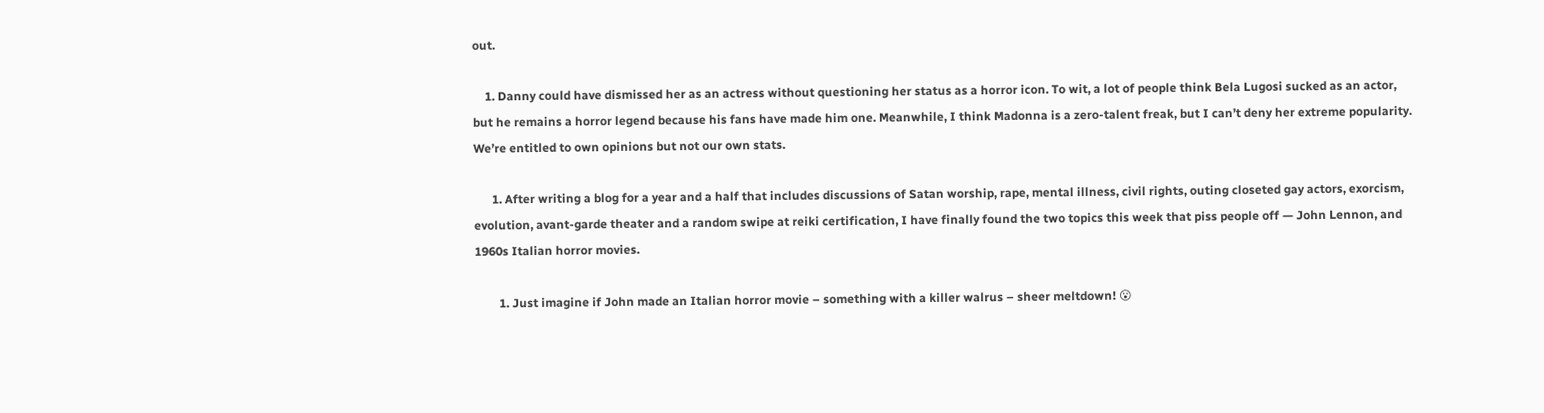out.

    1. Danny could have dismissed her as an actress without questioning her status as a horror icon. To wit, a lot of people think Bela Lugosi sucked as an actor, but he remains a horror legend because his fans have made him one. Meanwhile, I think Madonna is a zero-talent freak, but I can’t deny her extreme popularity. We’re entitled to own opinions but not our own stats.

      1. After writing a blog for a year and a half that includes discussions of Satan worship, rape, mental illness, civil rights, outing closeted gay actors, exorcism, evolution, avant-garde theater and a random swipe at reiki certification, I have finally found the two topics this week that piss people off — John Lennon, and 1960s Italian horror movies.

        1. Just imagine if John made an Italian horror movie – something with a killer walrus – sheer meltdown! 😮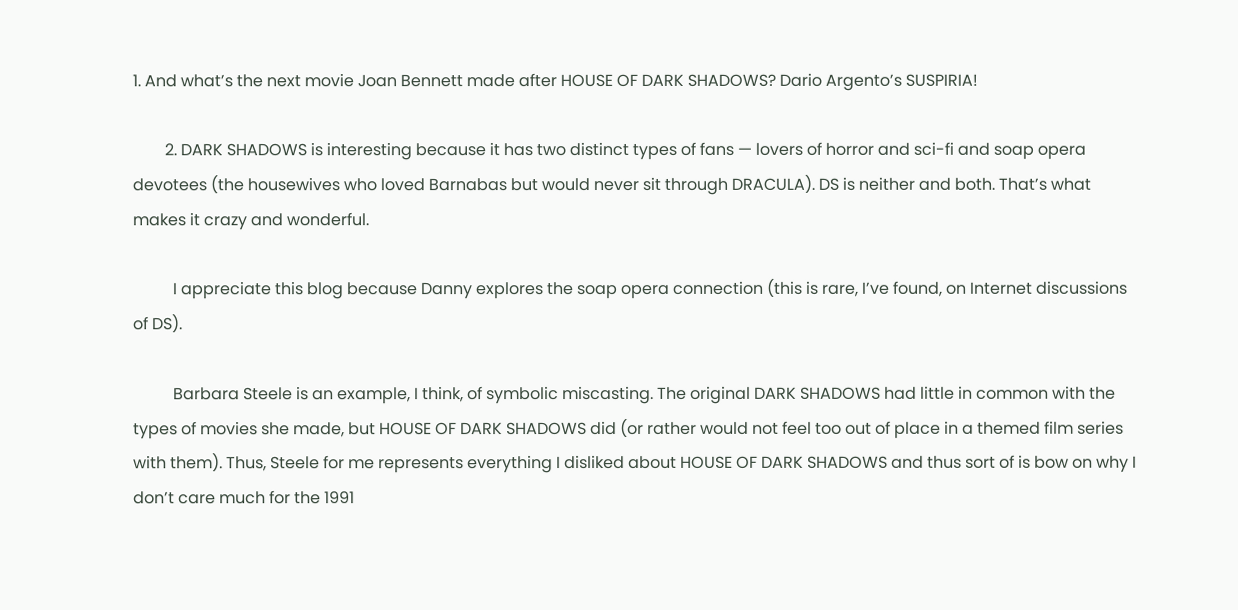1. And what’s the next movie Joan Bennett made after HOUSE OF DARK SHADOWS? Dario Argento’s SUSPIRIA!

        2. DARK SHADOWS is interesting because it has two distinct types of fans — lovers of horror and sci-fi and soap opera devotees (the housewives who loved Barnabas but would never sit through DRACULA). DS is neither and both. That’s what makes it crazy and wonderful.

          I appreciate this blog because Danny explores the soap opera connection (this is rare, I’ve found, on Internet discussions of DS).

          Barbara Steele is an example, I think, of symbolic miscasting. The original DARK SHADOWS had little in common with the types of movies she made, but HOUSE OF DARK SHADOWS did (or rather would not feel too out of place in a themed film series with them). Thus, Steele for me represents everything I disliked about HOUSE OF DARK SHADOWS and thus sort of is bow on why I don’t care much for the 1991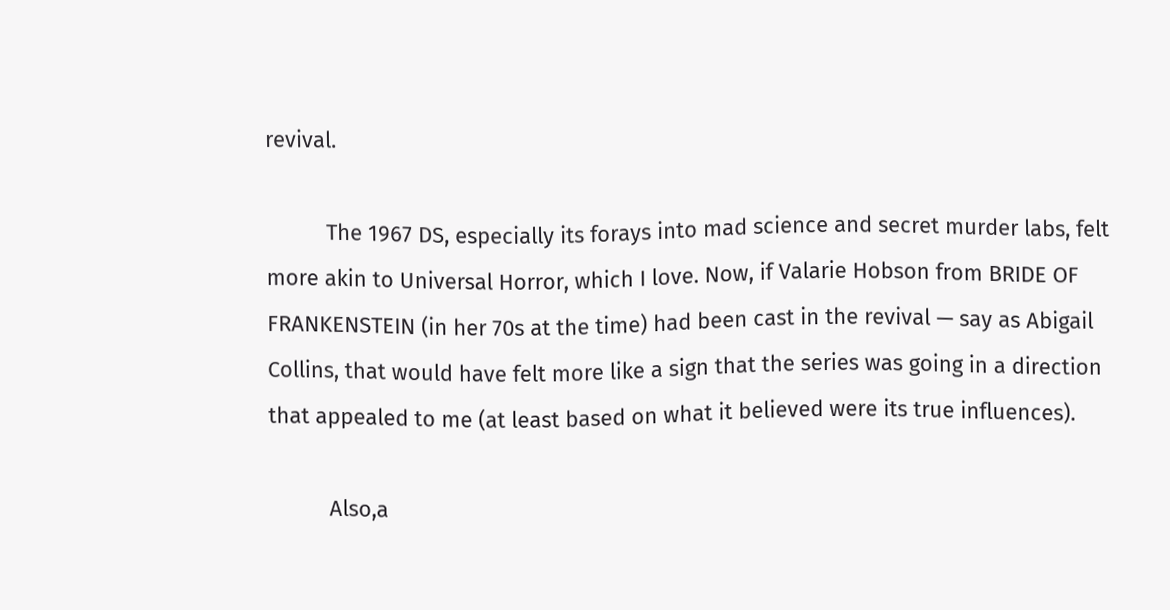revival.

          The 1967 DS, especially its forays into mad science and secret murder labs, felt more akin to Universal Horror, which I love. Now, if Valarie Hobson from BRIDE OF FRANKENSTEIN (in her 70s at the time) had been cast in the revival — say as Abigail Collins, that would have felt more like a sign that the series was going in a direction that appealed to me (at least based on what it believed were its true influences).

          Also,a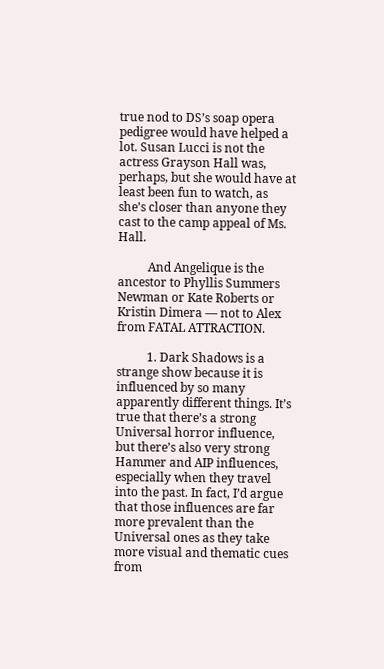true nod to DS’s soap opera pedigree would have helped a lot. Susan Lucci is not the actress Grayson Hall was, perhaps, but she would have at least been fun to watch, as she’s closer than anyone they cast to the camp appeal of Ms. Hall.

          And Angelique is the ancestor to Phyllis Summers Newman or Kate Roberts or Kristin Dimera — not to Alex from FATAL ATTRACTION.

          1. Dark Shadows is a strange show because it is influenced by so many apparently different things. It’s true that there’s a strong Universal horror influence, but there’s also very strong Hammer and AIP influences, especially when they travel into the past. In fact, I’d argue that those influences are far more prevalent than the Universal ones as they take more visual and thematic cues from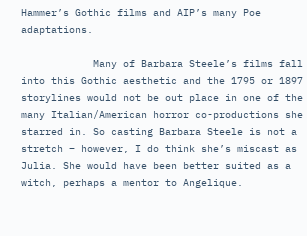Hammer’s Gothic films and AIP’s many Poe adaptations.

            Many of Barbara Steele’s films fall into this Gothic aesthetic and the 1795 or 1897 storylines would not be out place in one of the many Italian/American horror co-productions she starred in. So casting Barbara Steele is not a stretch – however, I do think she’s miscast as Julia. She would have been better suited as a witch, perhaps a mentor to Angelique.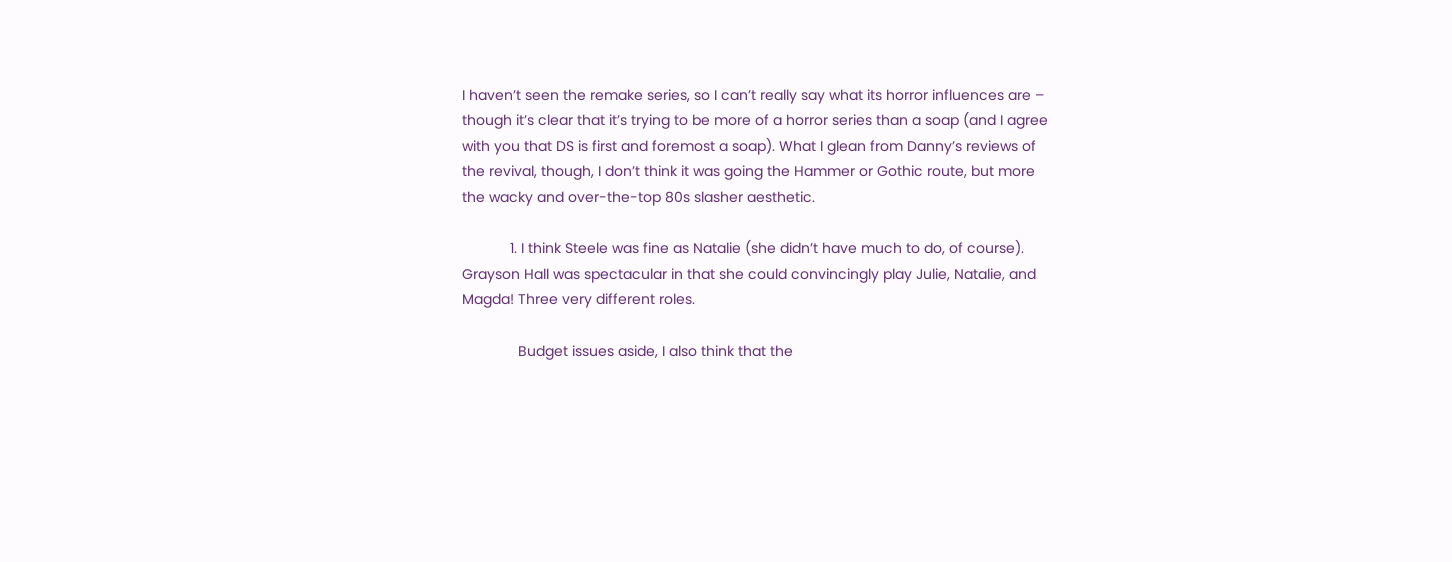I haven’t seen the remake series, so I can’t really say what its horror influences are – though it’s clear that it’s trying to be more of a horror series than a soap (and I agree with you that DS is first and foremost a soap). What I glean from Danny’s reviews of the revival, though, I don’t think it was going the Hammer or Gothic route, but more the wacky and over-the-top 80s slasher aesthetic.

            1. I think Steele was fine as Natalie (she didn’t have much to do, of course). Grayson Hall was spectacular in that she could convincingly play Julie, Natalie, and Magda! Three very different roles.

              Budget issues aside, I also think that the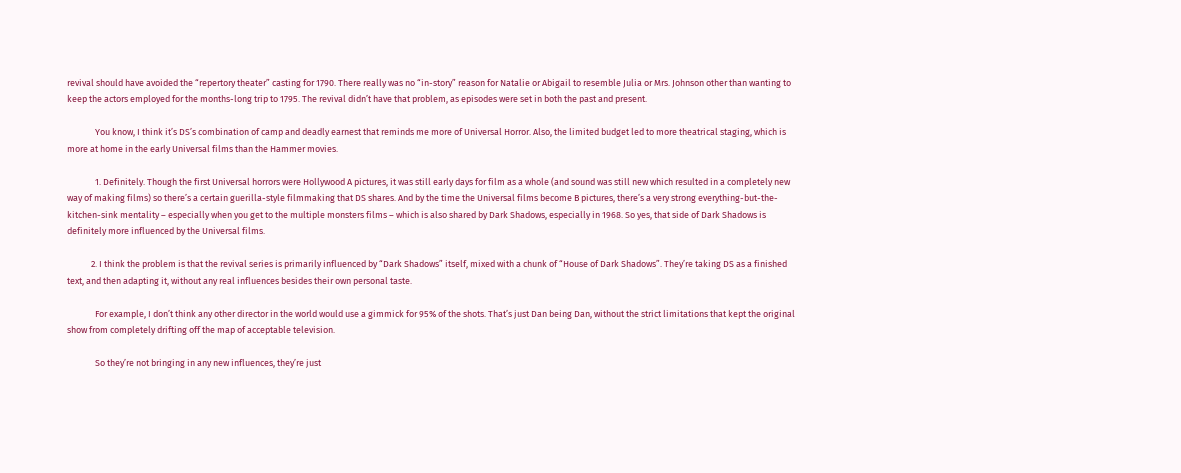revival should have avoided the “repertory theater” casting for 1790. There really was no “in-story” reason for Natalie or Abigail to resemble Julia or Mrs. Johnson other than wanting to keep the actors employed for the months-long trip to 1795. The revival didn’t have that problem, as episodes were set in both the past and present.

              You know, I think it’s DS’s combination of camp and deadly earnest that reminds me more of Universal Horror. Also, the limited budget led to more theatrical staging, which is more at home in the early Universal films than the Hammer movies.

              1. Definitely. Though the first Universal horrors were Hollywood A pictures, it was still early days for film as a whole (and sound was still new which resulted in a completely new way of making films) so there’s a certain guerilla-style filmmaking that DS shares. And by the time the Universal films become B pictures, there’s a very strong everything-but-the-kitchen-sink mentality – especially when you get to the multiple monsters films – which is also shared by Dark Shadows, especially in 1968. So yes, that side of Dark Shadows is definitely more influenced by the Universal films.

            2. I think the problem is that the revival series is primarily influenced by “Dark Shadows” itself, mixed with a chunk of “House of Dark Shadows”. They’re taking DS as a finished text, and then adapting it, without any real influences besides their own personal taste.

              For example, I don’t think any other director in the world would use a gimmick for 95% of the shots. That’s just Dan being Dan, without the strict limitations that kept the original show from completely drifting off the map of acceptable television.

              So they’re not bringing in any new influences, they’re just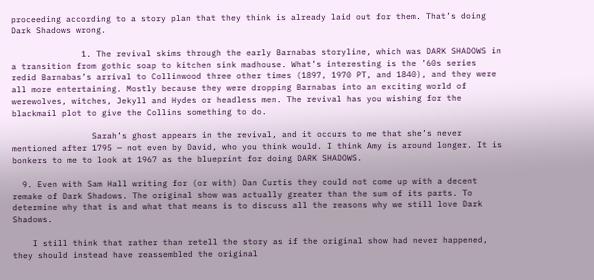proceeding according to a story plan that they think is already laid out for them. That’s doing Dark Shadows wrong.

              1. The revival skims through the early Barnabas storyline, which was DARK SHADOWS in a transition from gothic soap to kitchen sink madhouse. What’s interesting is the ’60s series redid Barnabas’s arrival to Collinwood three other times (1897, 1970 PT, and 1840), and they were all more entertaining. Mostly because they were dropping Barnabas into an exciting world of werewolves, witches, Jekyll and Hydes or headless men. The revival has you wishing for the blackmail plot to give the Collins something to do.

                Sarah’s ghost appears in the revival, and it occurs to me that she’s never mentioned after 1795 — not even by David, who you think would. I think Amy is around longer. It is bonkers to me to look at 1967 as the blueprint for doing DARK SHADOWS.

  9. Even with Sam Hall writing for (or with) Dan Curtis they could not come up with a decent remake of Dark Shadows. The original show was actually greater than the sum of its parts. To determine why that is and what that means is to discuss all the reasons why we still love Dark Shadows.

    I still think that rather than retell the story as if the original show had never happened, they should instead have reassembled the original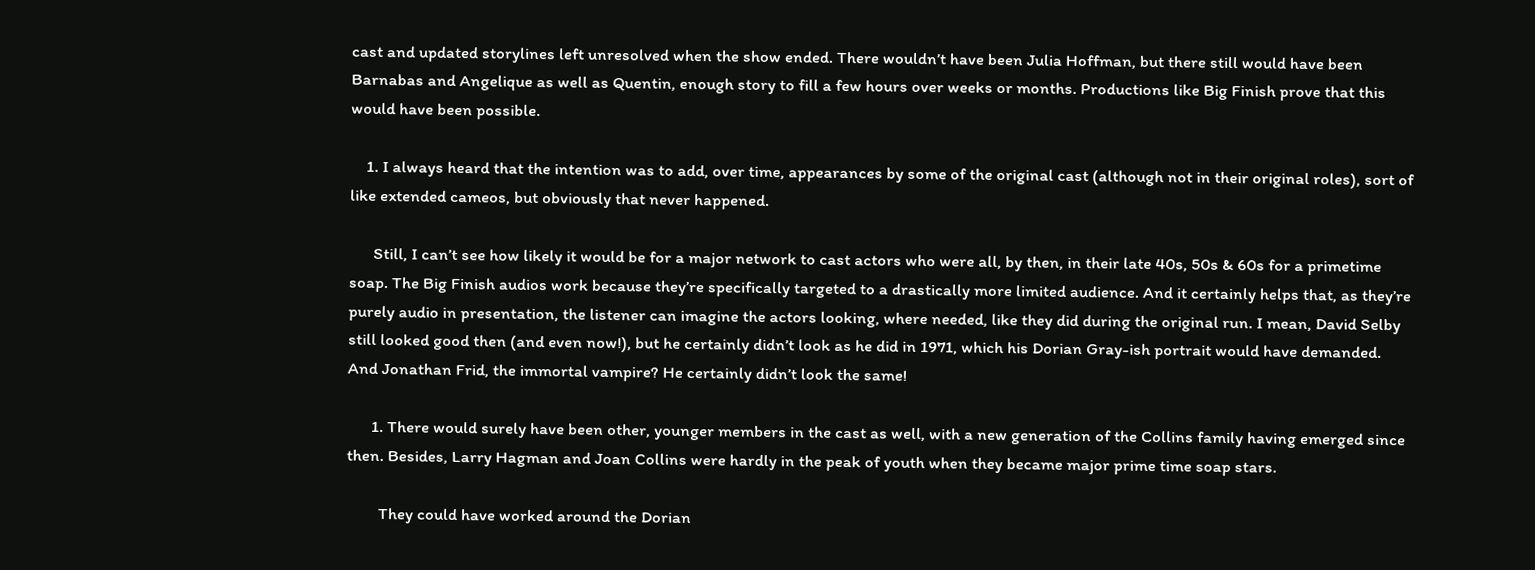cast and updated storylines left unresolved when the show ended. There wouldn’t have been Julia Hoffman, but there still would have been Barnabas and Angelique as well as Quentin, enough story to fill a few hours over weeks or months. Productions like Big Finish prove that this would have been possible.

    1. I always heard that the intention was to add, over time, appearances by some of the original cast (although not in their original roles), sort of like extended cameos, but obviously that never happened.

      Still, I can’t see how likely it would be for a major network to cast actors who were all, by then, in their late 40s, 50s & 60s for a primetime soap. The Big Finish audios work because they’re specifically targeted to a drastically more limited audience. And it certainly helps that, as they’re purely audio in presentation, the listener can imagine the actors looking, where needed, like they did during the original run. I mean, David Selby still looked good then (and even now!), but he certainly didn’t look as he did in 1971, which his Dorian Gray-ish portrait would have demanded. And Jonathan Frid, the immortal vampire? He certainly didn’t look the same!

      1. There would surely have been other, younger members in the cast as well, with a new generation of the Collins family having emerged since then. Besides, Larry Hagman and Joan Collins were hardly in the peak of youth when they became major prime time soap stars.

        They could have worked around the Dorian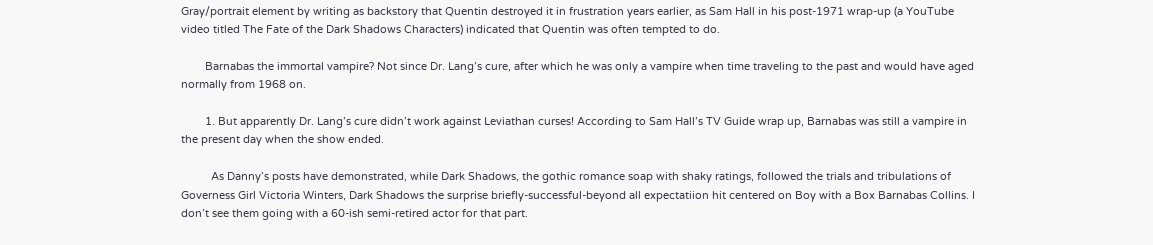Gray/portrait element by writing as backstory that Quentin destroyed it in frustration years earlier, as Sam Hall in his post-1971 wrap-up (a YouTube video titled The Fate of the Dark Shadows Characters) indicated that Quentin was often tempted to do.

        Barnabas the immortal vampire? Not since Dr. Lang’s cure, after which he was only a vampire when time traveling to the past and would have aged normally from 1968 on.

        1. But apparently Dr. Lang’s cure didn’t work against Leviathan curses! According to Sam Hall’s TV Guide wrap up, Barnabas was still a vampire in the present day when the show ended.

          As Danny’s posts have demonstrated, while Dark Shadows, the gothic romance soap with shaky ratings, followed the trials and tribulations of Governess Girl Victoria Winters, Dark Shadows the surprise briefly-successful-beyond all expectatiion hit centered on Boy with a Box Barnabas Collins. I don’t see them going with a 60-ish semi-retired actor for that part.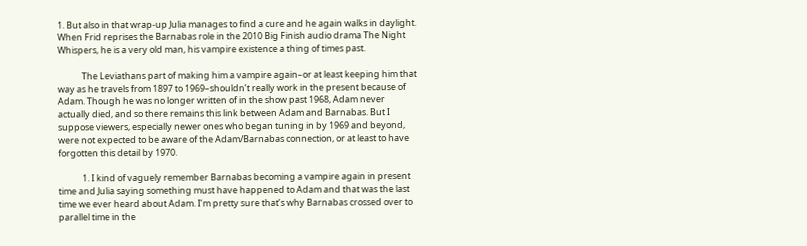1. But also in that wrap-up Julia manages to find a cure and he again walks in daylight. When Frid reprises the Barnabas role in the 2010 Big Finish audio drama The Night Whispers, he is a very old man, his vampire existence a thing of times past.

            The Leviathans part of making him a vampire again–or at least keeping him that way as he travels from 1897 to 1969–shouldn’t really work in the present because of Adam. Though he was no longer written of in the show past 1968, Adam never actually died, and so there remains this link between Adam and Barnabas. But I suppose viewers, especially newer ones who began tuning in by 1969 and beyond, were not expected to be aware of the Adam/Barnabas connection, or at least to have forgotten this detail by 1970.

            1. I kind of vaguely remember Barnabas becoming a vampire again in present time and Julia saying something must have happened to Adam and that was the last time we ever heard about Adam. I’m pretty sure that’s why Barnabas crossed over to parallel time in the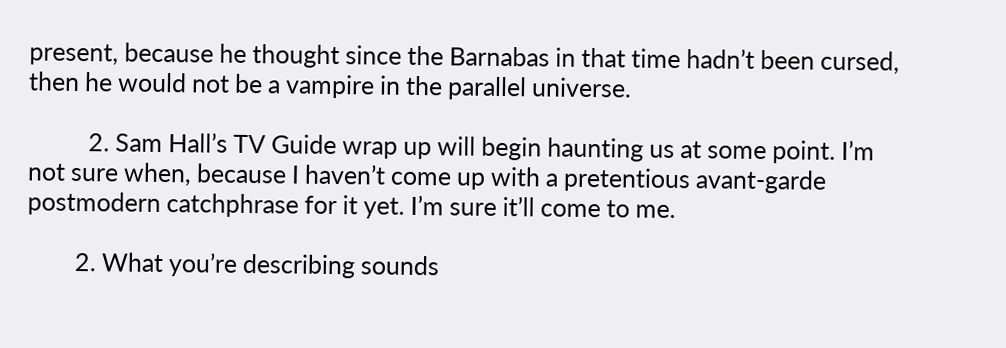present, because he thought since the Barnabas in that time hadn’t been cursed, then he would not be a vampire in the parallel universe.

          2. Sam Hall’s TV Guide wrap up will begin haunting us at some point. I’m not sure when, because I haven’t come up with a pretentious avant-garde postmodern catchphrase for it yet. I’m sure it’ll come to me.

        2. What you’re describing sounds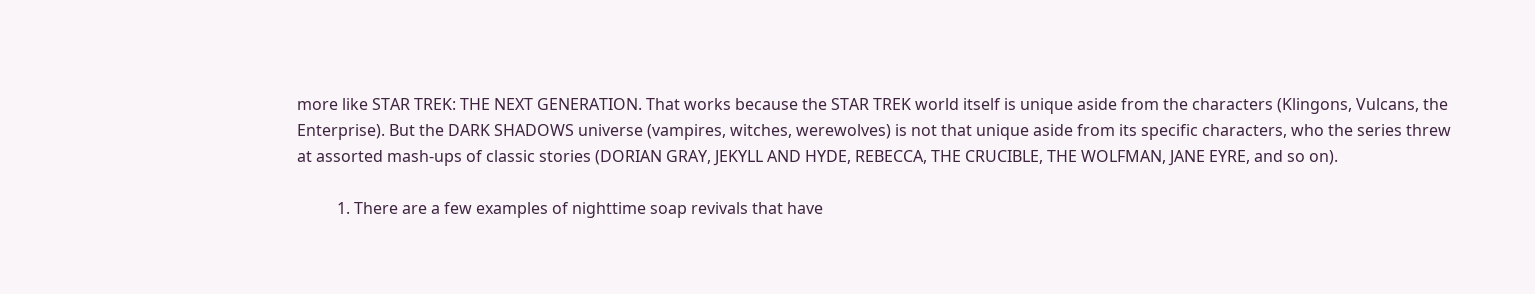more like STAR TREK: THE NEXT GENERATION. That works because the STAR TREK world itself is unique aside from the characters (Klingons, Vulcans, the Enterprise). But the DARK SHADOWS universe (vampires, witches, werewolves) is not that unique aside from its specific characters, who the series threw at assorted mash-ups of classic stories (DORIAN GRAY, JEKYLL AND HYDE, REBECCA, THE CRUCIBLE, THE WOLFMAN, JANE EYRE, and so on).

          1. There are a few examples of nighttime soap revivals that have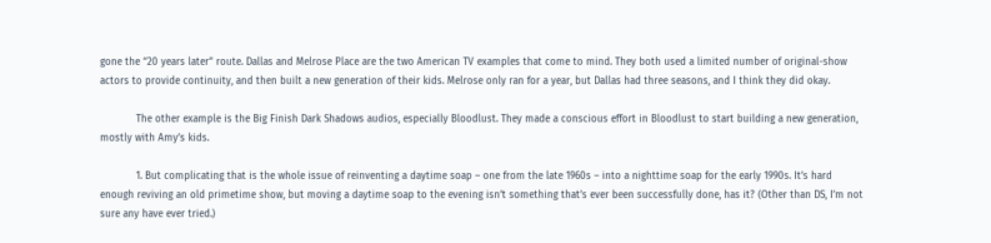gone the “20 years later” route. Dallas and Melrose Place are the two American TV examples that come to mind. They both used a limited number of original-show actors to provide continuity, and then built a new generation of their kids. Melrose only ran for a year, but Dallas had three seasons, and I think they did okay.

            The other example is the Big Finish Dark Shadows audios, especially Bloodlust. They made a conscious effort in Bloodlust to start building a new generation, mostly with Amy’s kids.

            1. But complicating that is the whole issue of reinventing a daytime soap – one from the late 1960s – into a nighttime soap for the early 1990s. It’s hard enough reviving an old primetime show, but moving a daytime soap to the evening isn’t something that’s ever been successfully done, has it? (Other than DS, I’m not sure any have ever tried.)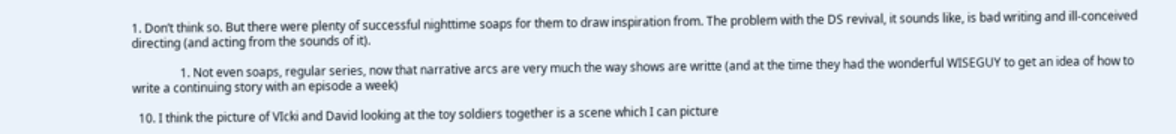1. Don’t think so. But there were plenty of successful nighttime soaps for them to draw inspiration from. The problem with the DS revival, it sounds like, is bad writing and ill-conceived directing (and acting from the sounds of it).

                1. Not even soaps, regular series, now that narrative arcs are very much the way shows are writte (and at the time they had the wonderful WISEGUY to get an idea of how to write a continuing story with an episode a week)

  10. I think the picture of VIcki and David looking at the toy soldiers together is a scene which I can picture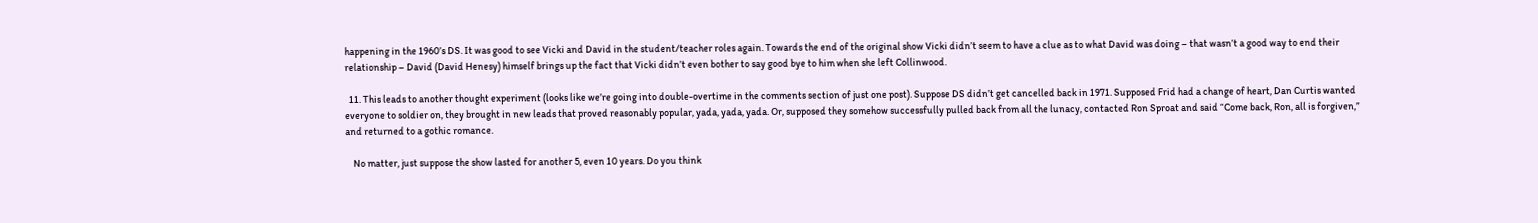happening in the 1960’s DS. It was good to see Vicki and David in the student/teacher roles again. Towards the end of the original show Vicki didn’t seem to have a clue as to what David was doing – that wasn’t a good way to end their relationship – David (David Henesy) himself brings up the fact that Vicki didn’t even bother to say good bye to him when she left Collinwood.

  11. This leads to another thought experiment (looks like we’re going into double-overtime in the comments section of just one post). Suppose DS didn’t get cancelled back in 1971. Supposed Frid had a change of heart, Dan Curtis wanted everyone to soldier on, they brought in new leads that proved reasonably popular, yada, yada, yada. Or, supposed they somehow successfully pulled back from all the lunacy, contacted Ron Sproat and said “Come back, Ron, all is forgiven,” and returned to a gothic romance.

    No matter, just suppose the show lasted for another 5, even 10 years. Do you think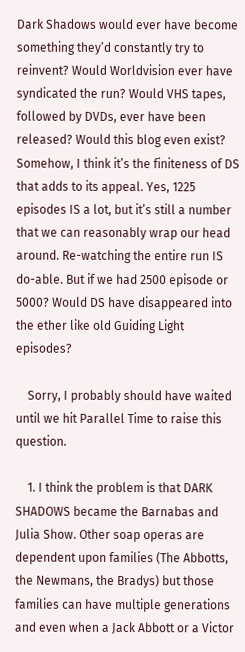Dark Shadows would ever have become something they’d constantly try to reinvent? Would Worldvision ever have syndicated the run? Would VHS tapes, followed by DVDs, ever have been released? Would this blog even exist? Somehow, I think it’s the finiteness of DS that adds to its appeal. Yes, 1225 episodes IS a lot, but it’s still a number that we can reasonably wrap our head around. Re-watching the entire run IS do-able. But if we had 2500 episode or 5000? Would DS have disappeared into the ether like old Guiding Light episodes?

    Sorry, I probably should have waited until we hit Parallel Time to raise this question.

    1. I think the problem is that DARK SHADOWS became the Barnabas and Julia Show. Other soap operas are dependent upon families (The Abbotts, the Newmans, the Bradys) but those families can have multiple generations and even when a Jack Abbott or a Victor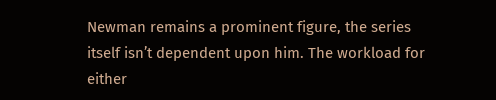Newman remains a prominent figure, the series itself isn’t dependent upon him. The workload for either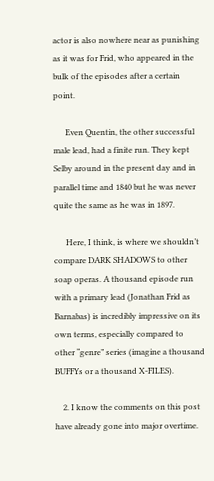actor is also nowhere near as punishing as it was for Frid, who appeared in the bulk of the episodes after a certain point.

      Even Quentin, the other successful male lead, had a finite run. They kept Selby around in the present day and in parallel time and 1840 but he was never quite the same as he was in 1897.

      Here, I think, is where we shouldn’t compare DARK SHADOWS to other soap operas. A thousand episode run with a primary lead (Jonathan Frid as Barnabas) is incredibly impressive on its own terms, especially compared to other “genre” series (imagine a thousand BUFFYs or a thousand X-FILES).

    2. I know the comments on this post have already gone into major overtime.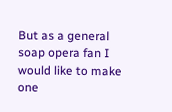But as a general soap opera fan I would like to make one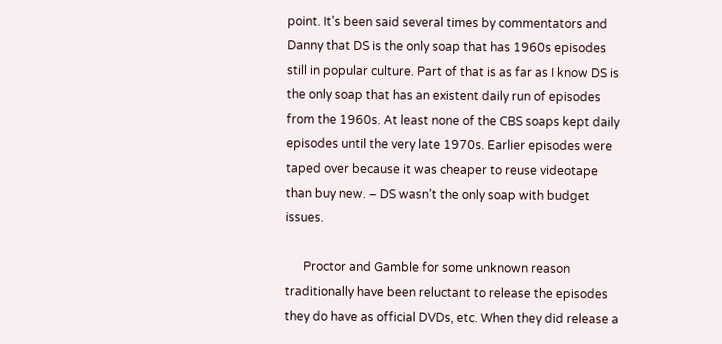point. It’s been said several times by commentators and Danny that DS is the only soap that has 1960s episodes still in popular culture. Part of that is as far as I know DS is the only soap that has an existent daily run of episodes from the 1960s. At least none of the CBS soaps kept daily episodes until the very late 1970s. Earlier episodes were taped over because it was cheaper to reuse videotape than buy new. – DS wasn’t the only soap with budget issues.

      Proctor and Gamble for some unknown reason traditionally have been reluctant to release the episodes they do have as official DVDs, etc. When they did release a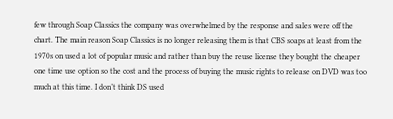few through Soap Classics the company was overwhelmed by the response and sales were off the chart. The main reason Soap Classics is no longer releasing them is that CBS soaps at least from the 1970s on used a lot of popular music and rather than buy the reuse license they bought the cheaper one time use option so the cost and the process of buying the music rights to release on DVD was too much at this time. I don’t think DS used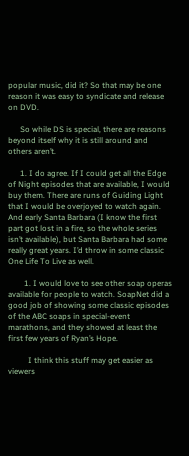popular music, did it? So that may be one reason it was easy to syndicate and release on DVD.

      So while DS is special, there are reasons beyond itself why it is still around and others aren’t.

      1. I do agree. If I could get all the Edge of Night episodes that are available, I would buy them. There are runs of Guiding Light that I would be overjoyed to watch again. And early Santa Barbara (I know the first part got lost in a fire, so the whole series isn’t available), but Santa Barbara had some really great years. I’d throw in some classic One Life To Live as well.

        1. I would love to see other soap operas available for people to watch. SoapNet did a good job of showing some classic episodes of the ABC soaps in special-event marathons, and they showed at least the first few years of Ryan’s Hope.

          I think this stuff may get easier as viewers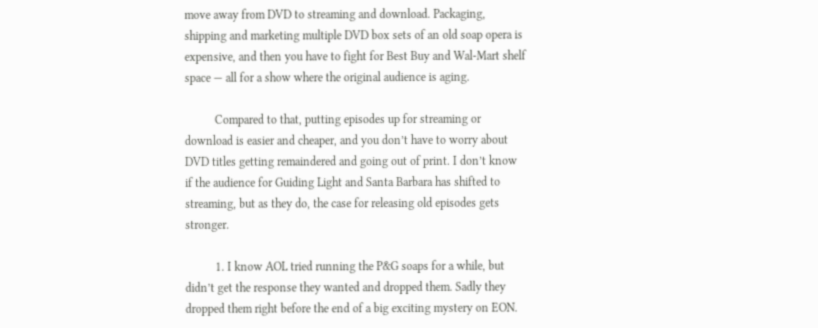move away from DVD to streaming and download. Packaging, shipping and marketing multiple DVD box sets of an old soap opera is expensive, and then you have to fight for Best Buy and Wal-Mart shelf space — all for a show where the original audience is aging.

          Compared to that, putting episodes up for streaming or download is easier and cheaper, and you don’t have to worry about DVD titles getting remaindered and going out of print. I don’t know if the audience for Guiding Light and Santa Barbara has shifted to streaming, but as they do, the case for releasing old episodes gets stronger.

          1. I know AOL tried running the P&G soaps for a while, but didn’t get the response they wanted and dropped them. Sadly they dropped them right before the end of a big exciting mystery on EON.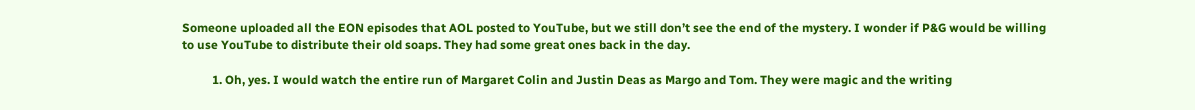Someone uploaded all the EON episodes that AOL posted to YouTube, but we still don’t see the end of the mystery. I wonder if P&G would be willing to use YouTube to distribute their old soaps. They had some great ones back in the day.

          1. Oh, yes. I would watch the entire run of Margaret Colin and Justin Deas as Margo and Tom. They were magic and the writing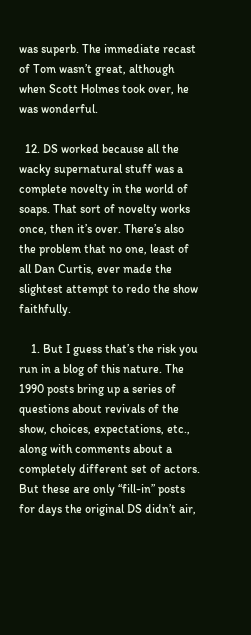was superb. The immediate recast of Tom wasn’t great, although when Scott Holmes took over, he was wonderful.

  12. DS worked because all the wacky supernatural stuff was a complete novelty in the world of soaps. That sort of novelty works once, then it’s over. There’s also the problem that no one, least of all Dan Curtis, ever made the slightest attempt to redo the show faithfully.

    1. But I guess that’s the risk you run in a blog of this nature. The 1990 posts bring up a series of questions about revivals of the show, choices, expectations, etc., along with comments about a completely different set of actors. But these are only “fill-in” posts for days the original DS didn’t air,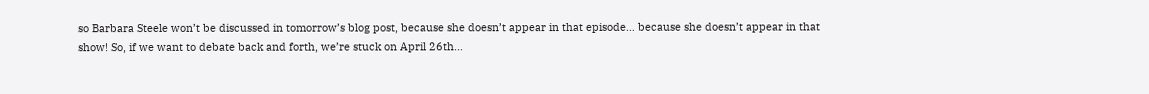so Barbara Steele won’t be discussed in tomorrow’s blog post, because she doesn’t appear in that episode… because she doesn’t appear in that show! So, if we want to debate back and forth, we’re stuck on April 26th…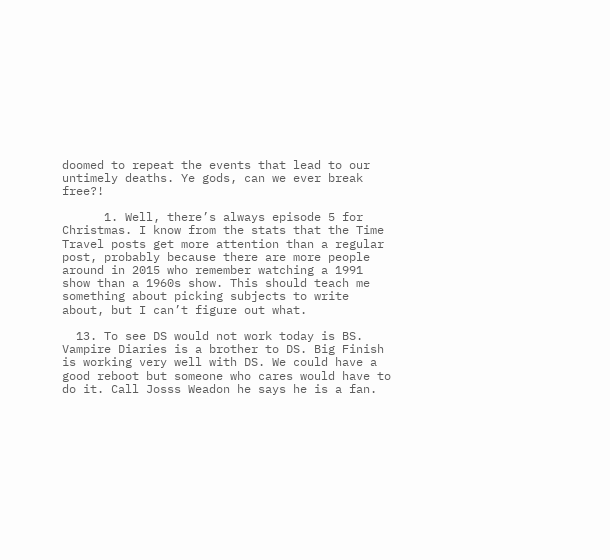doomed to repeat the events that lead to our untimely deaths. Ye gods, can we ever break free?!

      1. Well, there’s always episode 5 for Christmas. I know from the stats that the Time Travel posts get more attention than a regular post, probably because there are more people around in 2015 who remember watching a 1991 show than a 1960s show. This should teach me something about picking subjects to write about, but I can’t figure out what.

  13. To see DS would not work today is BS. Vampire Diaries is a brother to DS. Big Finish is working very well with DS. We could have a good reboot but someone who cares would have to do it. Call Josss Weadon he says he is a fan.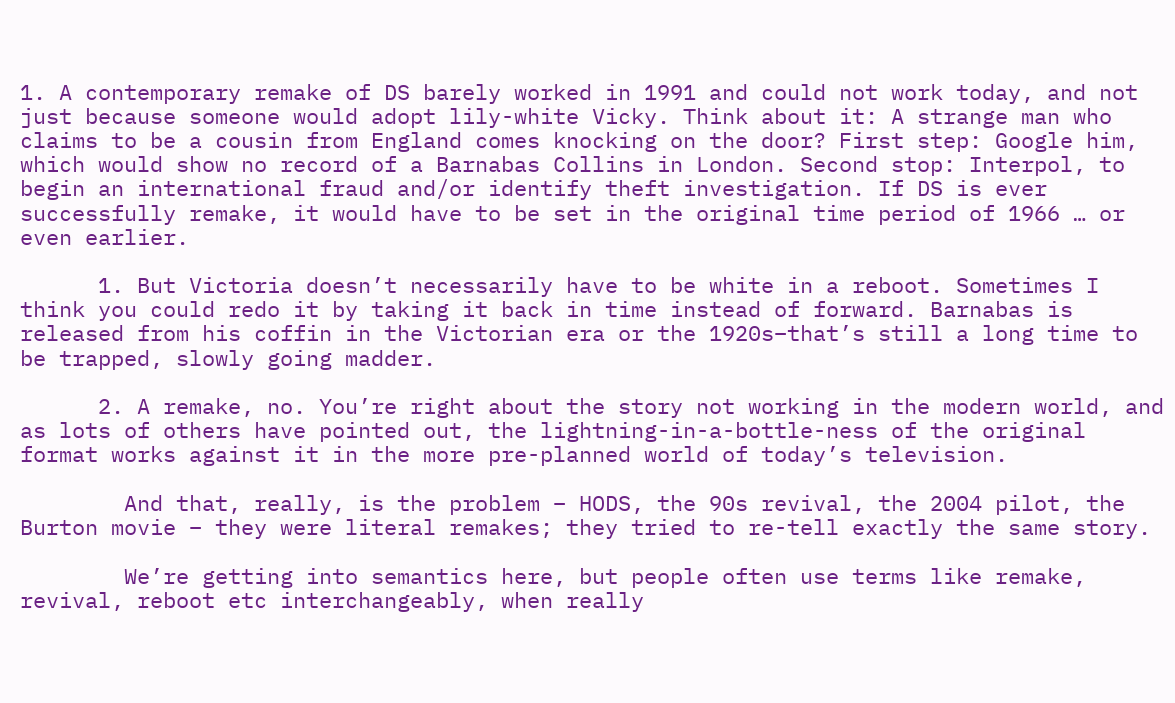1. A contemporary remake of DS barely worked in 1991 and could not work today, and not just because someone would adopt lily-white Vicky. Think about it: A strange man who claims to be a cousin from England comes knocking on the door? First step: Google him, which would show no record of a Barnabas Collins in London. Second stop: Interpol, to begin an international fraud and/or identify theft investigation. If DS is ever successfully remake, it would have to be set in the original time period of 1966 … or even earlier.

      1. But Victoria doesn’t necessarily have to be white in a reboot. Sometimes I think you could redo it by taking it back in time instead of forward. Barnabas is released from his coffin in the Victorian era or the 1920s–that’s still a long time to be trapped, slowly going madder.

      2. A remake, no. You’re right about the story not working in the modern world, and as lots of others have pointed out, the lightning-in-a-bottle-ness of the original format works against it in the more pre-planned world of today’s television.

        And that, really, is the problem – HODS, the 90s revival, the 2004 pilot, the Burton movie – they were literal remakes; they tried to re-tell exactly the same story.

        We’re getting into semantics here, but people often use terms like remake, revival, reboot etc interchangeably, when really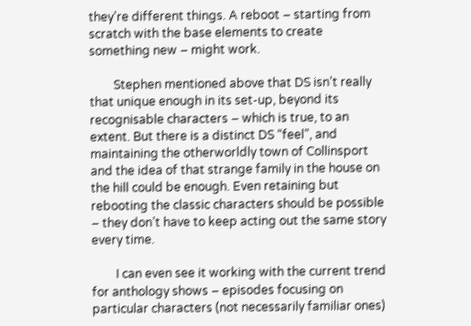they’re different things. A reboot – starting from scratch with the base elements to create something new – might work.

        Stephen mentioned above that DS isn’t really that unique enough in its set-up, beyond its recognisable characters – which is true, to an extent. But there is a distinct DS “feel”, and maintaining the otherworldly town of Collinsport and the idea of that strange family in the house on the hill could be enough. Even retaining but rebooting the classic characters should be possible – they don’t have to keep acting out the same story every time.

        I can even see it working with the current trend for anthology shows – episodes focusing on particular characters (not necessarily familiar ones)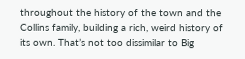throughout the history of the town and the Collins family, building a rich, weird history of its own. That’s not too dissimilar to Big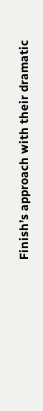Finish’s approach with their dramatic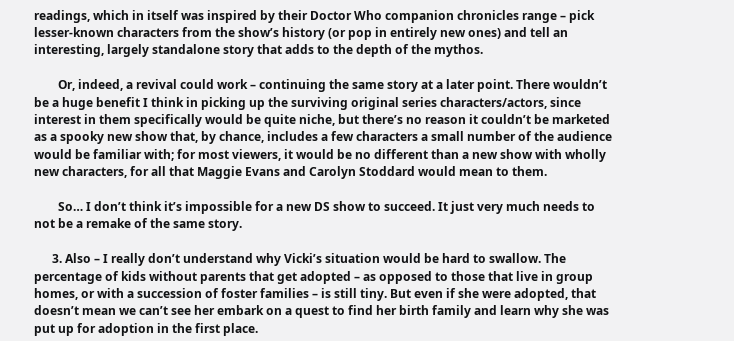readings, which in itself was inspired by their Doctor Who companion chronicles range – pick lesser-known characters from the show’s history (or pop in entirely new ones) and tell an interesting, largely standalone story that adds to the depth of the mythos.

        Or, indeed, a revival could work – continuing the same story at a later point. There wouldn’t be a huge benefit I think in picking up the surviving original series characters/actors, since interest in them specifically would be quite niche, but there’s no reason it couldn’t be marketed as a spooky new show that, by chance, includes a few characters a small number of the audience would be familiar with; for most viewers, it would be no different than a new show with wholly new characters, for all that Maggie Evans and Carolyn Stoddard would mean to them.

        So… I don’t think it’s impossible for a new DS show to succeed. It just very much needs to not be a remake of the same story.

      3. Also – I really don’t understand why Vicki’s situation would be hard to swallow. The percentage of kids without parents that get adopted – as opposed to those that live in group homes, or with a succession of foster families – is still tiny. But even if she were adopted, that doesn’t mean we can’t see her embark on a quest to find her birth family and learn why she was put up for adoption in the first place.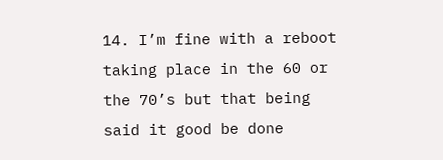14. I’m fine with a reboot taking place in the 60 or the 70’s but that being said it good be done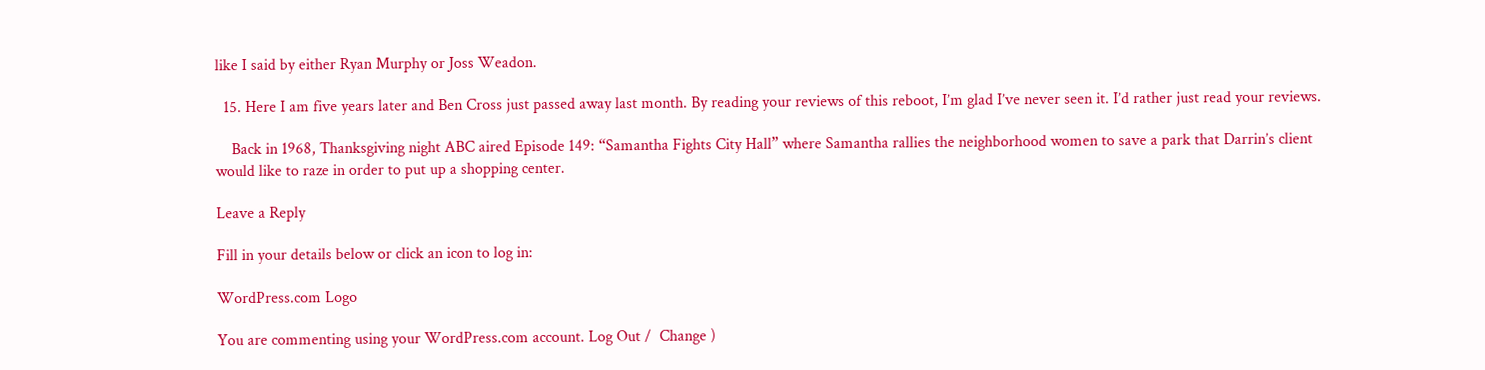like I said by either Ryan Murphy or Joss Weadon.

  15. Here I am five years later and Ben Cross just passed away last month. By reading your reviews of this reboot, I’m glad I’ve never seen it. I’d rather just read your reviews.

    Back in 1968, Thanksgiving night ABC aired Episode 149: “Samantha Fights City Hall” where Samantha rallies the neighborhood women to save a park that Darrin’s client would like to raze in order to put up a shopping center.

Leave a Reply

Fill in your details below or click an icon to log in:

WordPress.com Logo

You are commenting using your WordPress.com account. Log Out /  Change )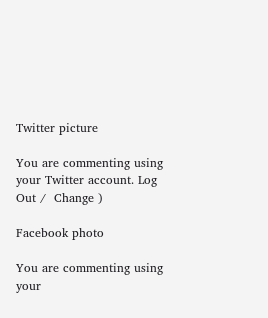Twitter picture

You are commenting using your Twitter account. Log Out /  Change )

Facebook photo

You are commenting using your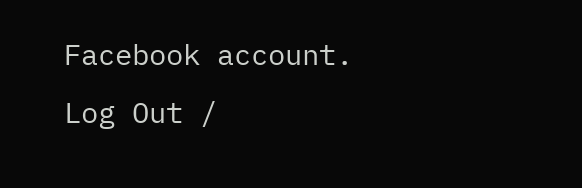Facebook account. Log Out /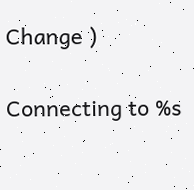Change )

Connecting to %s